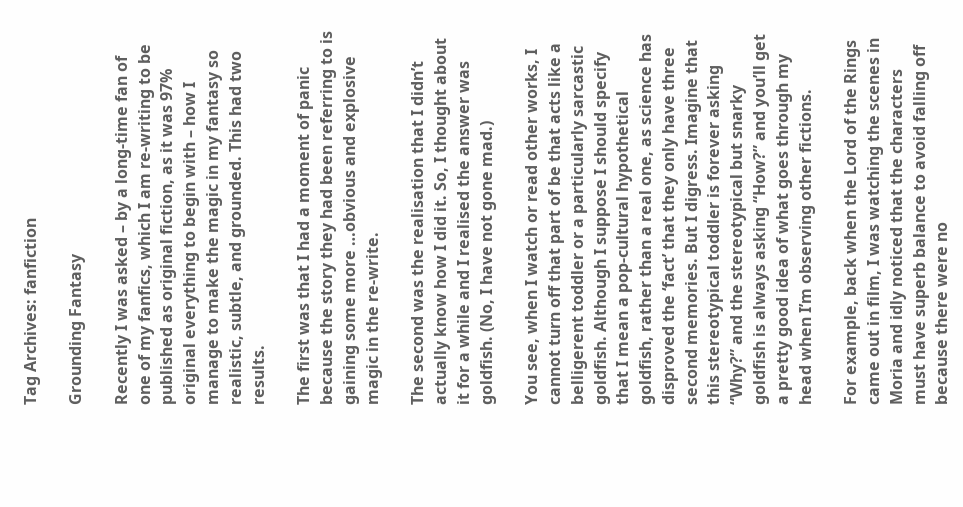Tag Archives: fanfiction

Grounding Fantasy

Recently I was asked – by a long-time fan of one of my fanfics, which I am re-writing to be published as original fiction, as it was 97% original everything to begin with – how I manage to make the magic in my fantasy so realistic, subtle, and grounded. This had two results.

The first was that I had a moment of panic because the story they had been referring to is gaining some more …obvious and explosive magic in the re-write.

The second was the realisation that I didn’t actually know how I did it. So, I thought about it for a while and I realised the answer was goldfish. (No, I have not gone mad.)

You see, when I watch or read other works, I cannot turn off that part of be that acts like a belligerent toddler or a particularly sarcastic goldfish. Although I suppose I should specify that I mean a pop-cultural hypothetical goldfish, rather than a real one, as science has disproved the ‘fact’ that they only have three second memories. But I digress. Imagine that this stereotypical toddler is forever asking “Why?” and the stereotypical but snarky goldfish is always asking “How?” and you’ll get a pretty good idea of what goes through my head when I’m observing other fictions.

For example, back when the Lord of the Rings came out in film, I was watching the scenes in Moria and idly noticed that the characters must have superb balance to avoid falling off because there were no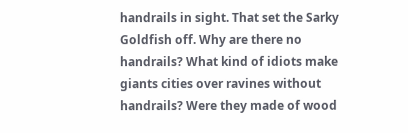handrails in sight. That set the Sarky Goldfish off. Why are there no handrails? What kind of idiots make giants cities over ravines without handrails? Were they made of wood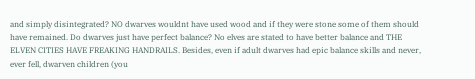and simply disintegrated? NO dwarves wouldnt have used wood and if they were stone some of them should have remained. Do dwarves just have perfect balance? No elves are stated to have better balance and THE ELVEN CITIES HAVE FREAKING HANDRAILS. Besides, even if adult dwarves had epic balance skills and never, ever fell, dwarven children (you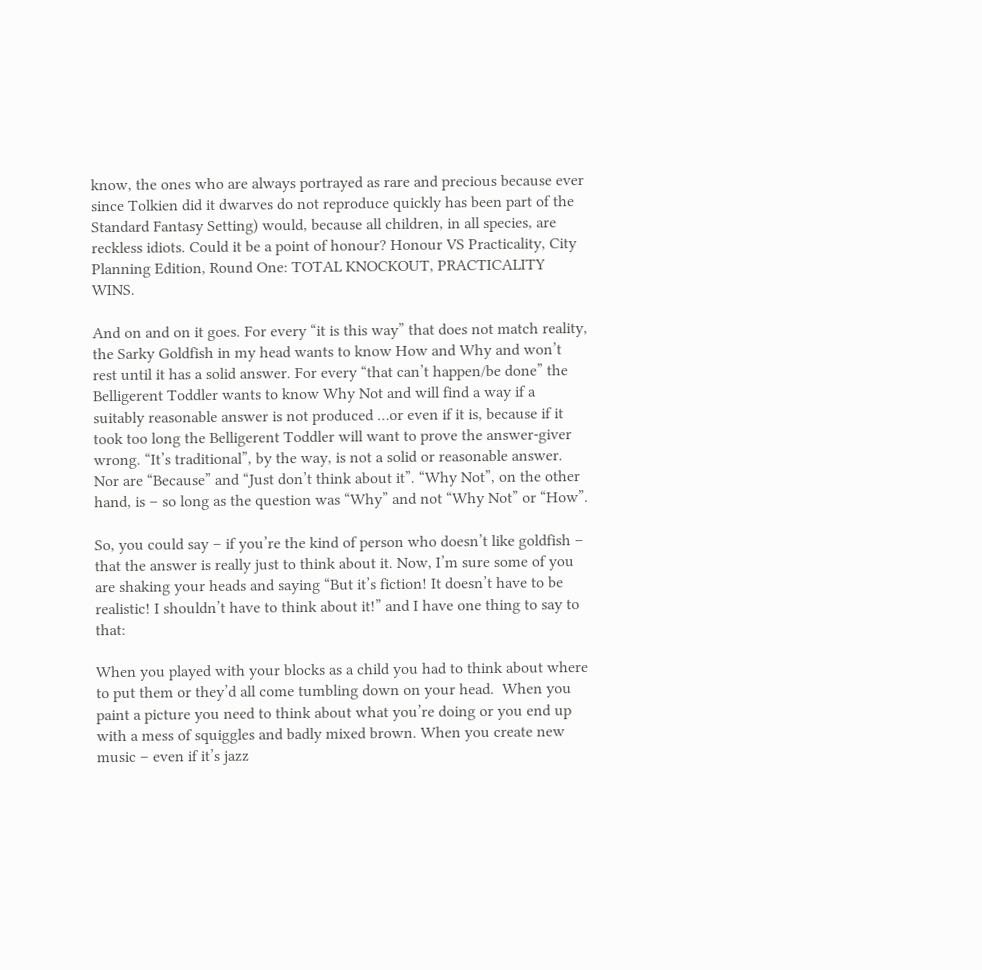know, the ones who are always portrayed as rare and precious because ever since Tolkien did it dwarves do not reproduce quickly has been part of the Standard Fantasy Setting) would, because all children, in all species, are reckless idiots. Could it be a point of honour? Honour VS Practicality, City Planning Edition, Round One: TOTAL KNOCKOUT, PRACTICALITY WINS.

And on and on it goes. For every “it is this way” that does not match reality, the Sarky Goldfish in my head wants to know How and Why and won’t rest until it has a solid answer. For every “that can’t happen/be done” the Belligerent Toddler wants to know Why Not and will find a way if a suitably reasonable answer is not produced …or even if it is, because if it took too long the Belligerent Toddler will want to prove the answer-giver wrong. “It’s traditional”, by the way, is not a solid or reasonable answer. Nor are “Because” and “Just don’t think about it”. “Why Not”, on the other hand, is – so long as the question was “Why” and not “Why Not” or “How”.

So, you could say – if you’re the kind of person who doesn’t like goldfish – that the answer is really just to think about it. Now, I’m sure some of you are shaking your heads and saying “But it’s fiction! It doesn’t have to be realistic! I shouldn’t have to think about it!” and I have one thing to say to that:

When you played with your blocks as a child you had to think about where to put them or they’d all come tumbling down on your head.  When you paint a picture you need to think about what you’re doing or you end up with a mess of squiggles and badly mixed brown. When you create new music – even if it’s jazz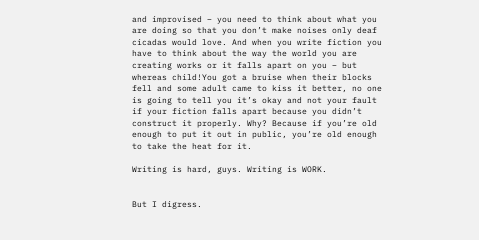and improvised – you need to think about what you are doing so that you don’t make noises only deaf cicadas would love. And when you write fiction you have to think about the way the world you are creating works or it falls apart on you – but whereas child!You got a bruise when their blocks fell and some adult came to kiss it better, no one is going to tell you it’s okay and not your fault if your fiction falls apart because you didn’t construct it properly. Why? Because if you’re old enough to put it out in public, you’re old enough to take the heat for it.

Writing is hard, guys. Writing is WORK.


But I digress.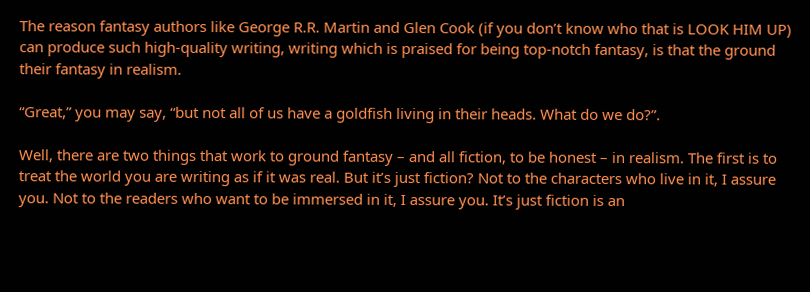The reason fantasy authors like George R.R. Martin and Glen Cook (if you don’t know who that is LOOK HIM UP) can produce such high-quality writing, writing which is praised for being top-notch fantasy, is that the ground their fantasy in realism.

“Great,” you may say, “but not all of us have a goldfish living in their heads. What do we do?”.

Well, there are two things that work to ground fantasy – and all fiction, to be honest – in realism. The first is to treat the world you are writing as if it was real. But it’s just fiction? Not to the characters who live in it, I assure you. Not to the readers who want to be immersed in it, I assure you. It’s just fiction is an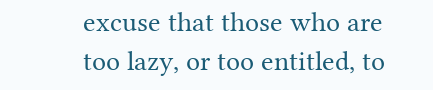excuse that those who are too lazy, or too entitled, to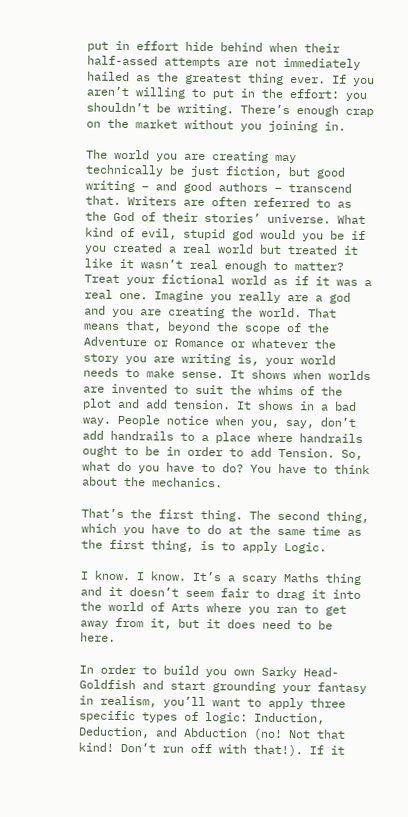put in effort hide behind when their half-assed attempts are not immediately hailed as the greatest thing ever. If you aren’t willing to put in the effort: you shouldn’t be writing. There’s enough crap on the market without you joining in.

The world you are creating may technically be just fiction, but good writing – and good authors – transcend that. Writers are often referred to as the God of their stories’ universe. What kind of evil, stupid god would you be if you created a real world but treated it like it wasn’t real enough to matter? Treat your fictional world as if it was a real one. Imagine you really are a god and you are creating the world. That means that, beyond the scope of the Adventure or Romance or whatever the story you are writing is, your world needs to make sense. It shows when worlds are invented to suit the whims of the plot and add tension. It shows in a bad way. People notice when you, say, don’t add handrails to a place where handrails ought to be in order to add Tension. So, what do you have to do? You have to think about the mechanics.

That’s the first thing. The second thing, which you have to do at the same time as the first thing, is to apply Logic.

I know. I know. It’s a scary Maths thing and it doesn’t seem fair to drag it into the world of Arts where you ran to get away from it, but it does need to be here.

In order to build you own Sarky Head-Goldfish and start grounding your fantasy in realism, you’ll want to apply three specific types of logic: Induction, Deduction, and Abduction (no! Not that kind! Don’t run off with that!). If it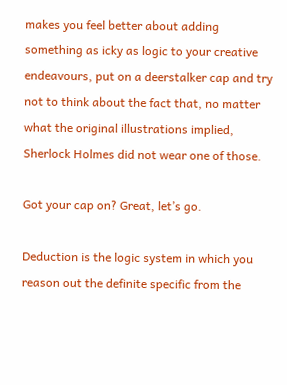makes you feel better about adding something as icky as logic to your creative endeavours, put on a deerstalker cap and try not to think about the fact that, no matter what the original illustrations implied, Sherlock Holmes did not wear one of those.

Got your cap on? Great, let’s go.

Deduction is the logic system in which you reason out the definite specific from the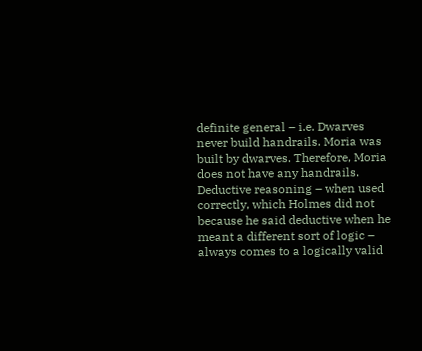definite general – i.e. Dwarves never build handrails. Moria was built by dwarves. Therefore, Moria does not have any handrails. Deductive reasoning – when used correctly, which Holmes did not because he said deductive when he meant a different sort of logic – always comes to a logically valid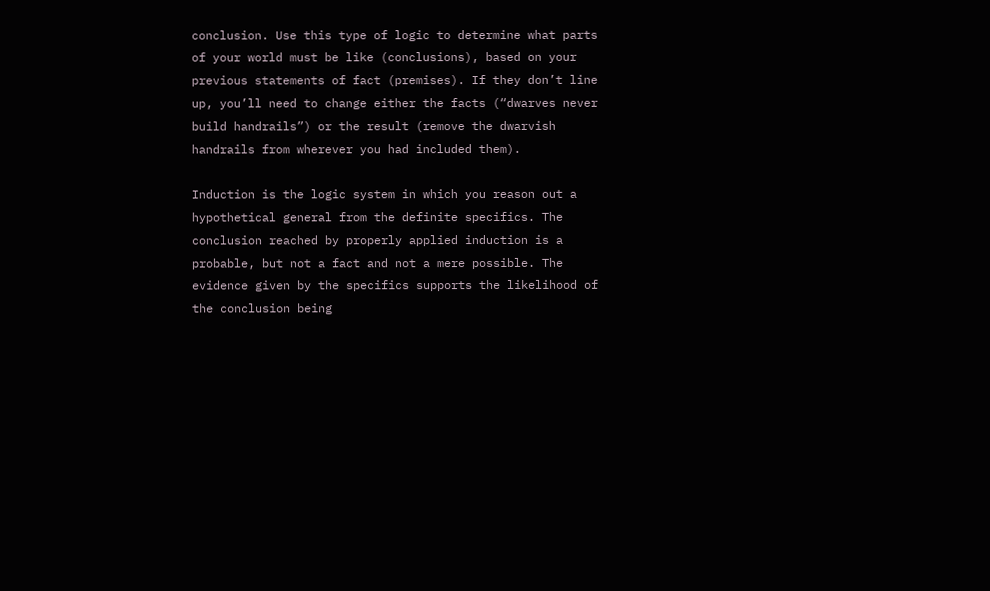conclusion. Use this type of logic to determine what parts of your world must be like (conclusions), based on your previous statements of fact (premises). If they don’t line up, you’ll need to change either the facts (“dwarves never build handrails”) or the result (remove the dwarvish handrails from wherever you had included them).

Induction is the logic system in which you reason out a hypothetical general from the definite specifics. The conclusion reached by properly applied induction is a probable, but not a fact and not a mere possible. The evidence given by the specifics supports the likelihood of the conclusion being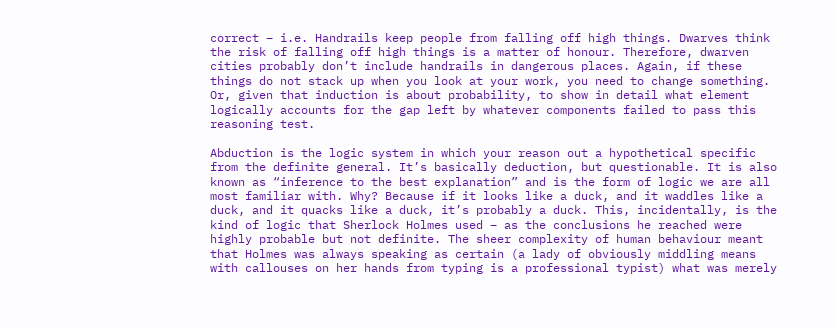correct – i.e. Handrails keep people from falling off high things. Dwarves think the risk of falling off high things is a matter of honour. Therefore, dwarven cities probably don’t include handrails in dangerous places. Again, if these things do not stack up when you look at your work, you need to change something. Or, given that induction is about probability, to show in detail what element logically accounts for the gap left by whatever components failed to pass this reasoning test.

Abduction is the logic system in which your reason out a hypothetical specific from the definite general. It’s basically deduction, but questionable. It is also known as “inference to the best explanation” and is the form of logic we are all most familiar with. Why? Because if it looks like a duck, and it waddles like a duck, and it quacks like a duck, it’s probably a duck. This, incidentally, is the kind of logic that Sherlock Holmes used – as the conclusions he reached were highly probable but not definite. The sheer complexity of human behaviour meant that Holmes was always speaking as certain (a lady of obviously middling means with callouses on her hands from typing is a professional typist) what was merely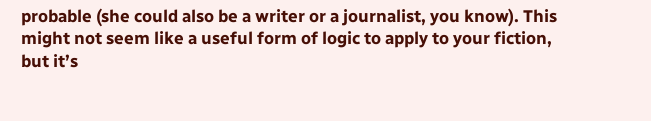probable (she could also be a writer or a journalist, you know). This might not seem like a useful form of logic to apply to your fiction, but it’s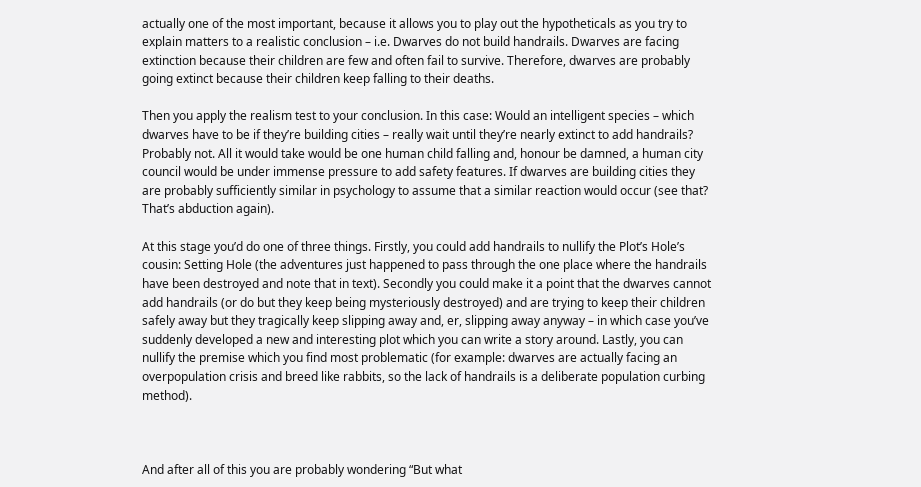actually one of the most important, because it allows you to play out the hypotheticals as you try to explain matters to a realistic conclusion – i.e. Dwarves do not build handrails. Dwarves are facing extinction because their children are few and often fail to survive. Therefore, dwarves are probably going extinct because their children keep falling to their deaths.

Then you apply the realism test to your conclusion. In this case: Would an intelligent species – which dwarves have to be if they’re building cities – really wait until they’re nearly extinct to add handrails? Probably not. All it would take would be one human child falling and, honour be damned, a human city council would be under immense pressure to add safety features. If dwarves are building cities they are probably sufficiently similar in psychology to assume that a similar reaction would occur (see that? That’s abduction again).

At this stage you’d do one of three things. Firstly, you could add handrails to nullify the Plot’s Hole’s cousin: Setting Hole (the adventures just happened to pass through the one place where the handrails have been destroyed and note that in text). Secondly you could make it a point that the dwarves cannot add handrails (or do but they keep being mysteriously destroyed) and are trying to keep their children safely away but they tragically keep slipping away and, er, slipping away anyway – in which case you’ve suddenly developed a new and interesting plot which you can write a story around. Lastly, you can nullify the premise which you find most problematic (for example: dwarves are actually facing an overpopulation crisis and breed like rabbits, so the lack of handrails is a deliberate population curbing method).



And after all of this you are probably wondering “But what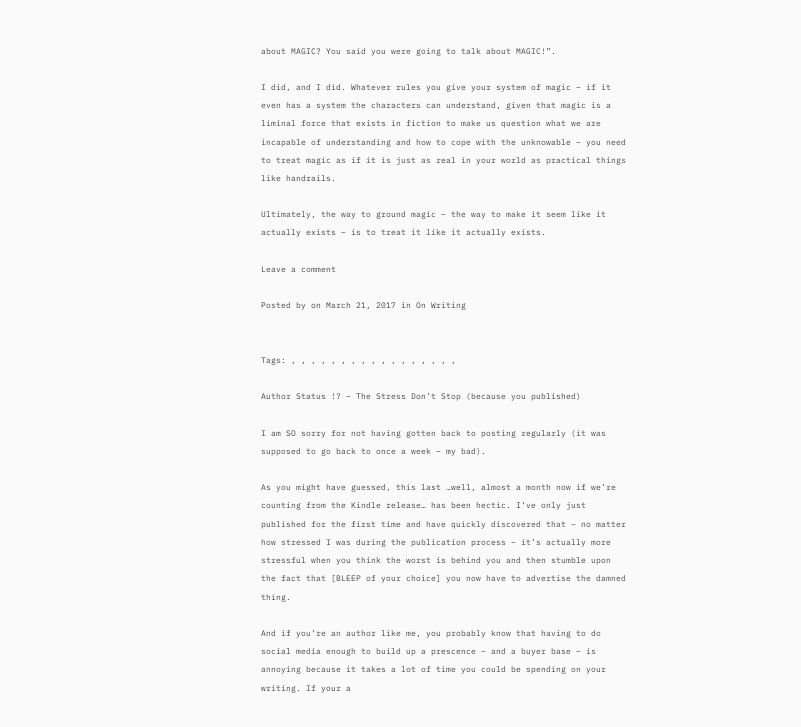about MAGIC? You said you were going to talk about MAGIC!”.

I did, and I did. Whatever rules you give your system of magic – if it even has a system the characters can understand, given that magic is a liminal force that exists in fiction to make us question what we are incapable of understanding and how to cope with the unknowable – you need to treat magic as if it is just as real in your world as practical things like handrails.

Ultimately, the way to ground magic – the way to make it seem like it actually exists – is to treat it like it actually exists.

Leave a comment

Posted by on March 21, 2017 in On Writing


Tags: , , , , , , , , , , , , , , , , ,

Author Status !? – The Stress Don’t Stop (because you published)

I am SO sorry for not having gotten back to posting regularly (it was supposed to go back to once a week – my bad).

As you might have guessed, this last …well, almost a month now if we’re counting from the Kindle release… has been hectic. I’ve only just published for the first time and have quickly discovered that – no matter how stressed I was during the publication process – it’s actually more stressful when you think the worst is behind you and then stumble upon the fact that [BLEEP of your choice] you now have to advertise the damned thing.

And if you’re an author like me, you probably know that having to do social media enough to build up a prescence – and a buyer base – is annoying because it takes a lot of time you could be spending on your writing. If your a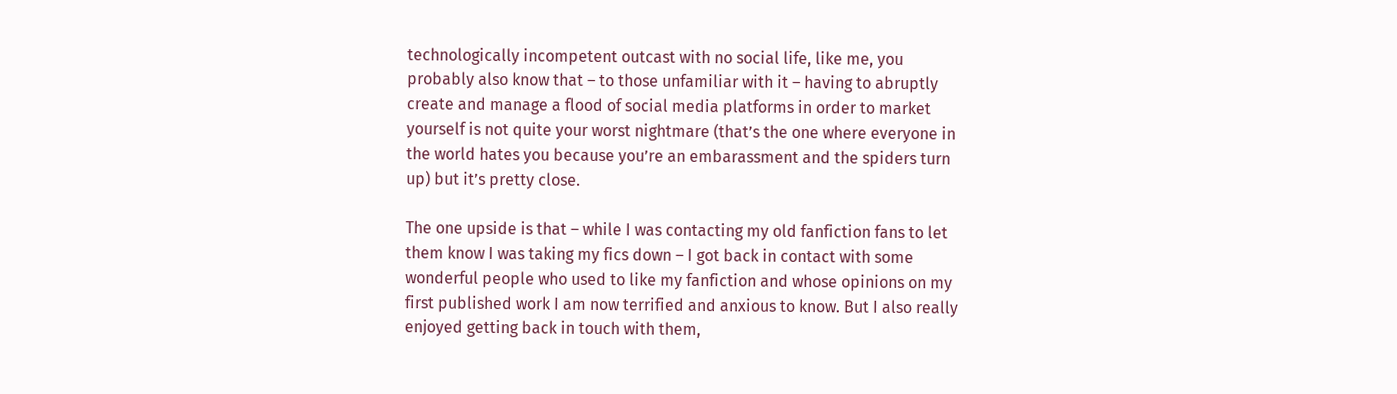technologically incompetent outcast with no social life, like me, you probably also know that – to those unfamiliar with it – having to abruptly create and manage a flood of social media platforms in order to market yourself is not quite your worst nightmare (that’s the one where everyone in the world hates you because you’re an embarassment and the spiders turn up) but it’s pretty close.

The one upside is that – while I was contacting my old fanfiction fans to let them know I was taking my fics down – I got back in contact with some wonderful people who used to like my fanfiction and whose opinions on my first published work I am now terrified and anxious to know. But I also really enjoyed getting back in touch with them,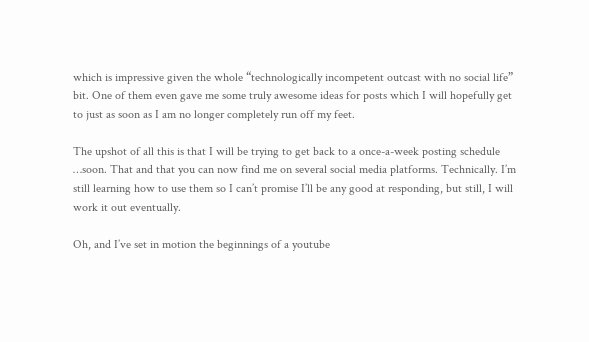which is impressive given the whole “technologically incompetent outcast with no social life” bit. One of them even gave me some truly awesome ideas for posts which I will hopefully get to just as soon as I am no longer completely run off my feet.

The upshot of all this is that I will be trying to get back to a once-a-week posting schedule …soon. That and that you can now find me on several social media platforms. Technically. I’m still learning how to use them so I can’t promise I’ll be any good at responding, but still, I will work it out eventually.

Oh, and I’ve set in motion the beginnings of a youtube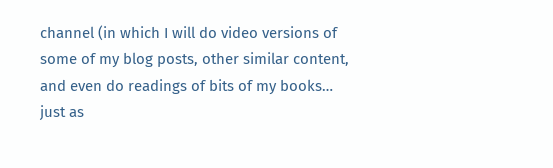channel (in which I will do video versions of some of my blog posts, other similar content, and even do readings of bits of my books… just as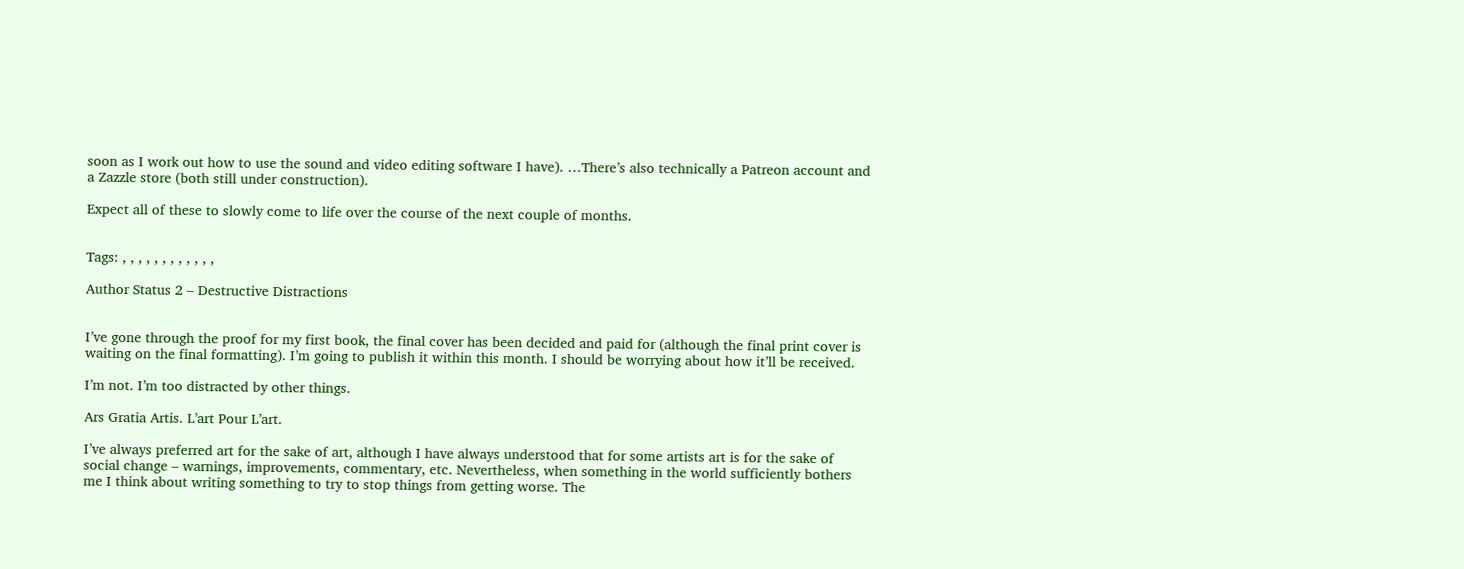soon as I work out how to use the sound and video editing software I have). …There’s also technically a Patreon account and a Zazzle store (both still under construction).

Expect all of these to slowly come to life over the course of the next couple of months.


Tags: , , , , , , , , , , , ,

Author Status 2 – Destructive Distractions


I’ve gone through the proof for my first book, the final cover has been decided and paid for (although the final print cover is waiting on the final formatting). I’m going to publish it within this month. I should be worrying about how it’ll be received.

I’m not. I’m too distracted by other things.

Ars Gratia Artis. L’art Pour L’art.

I’ve always preferred art for the sake of art, although I have always understood that for some artists art is for the sake of social change – warnings, improvements, commentary, etc. Nevertheless, when something in the world sufficiently bothers me I think about writing something to try to stop things from getting worse. The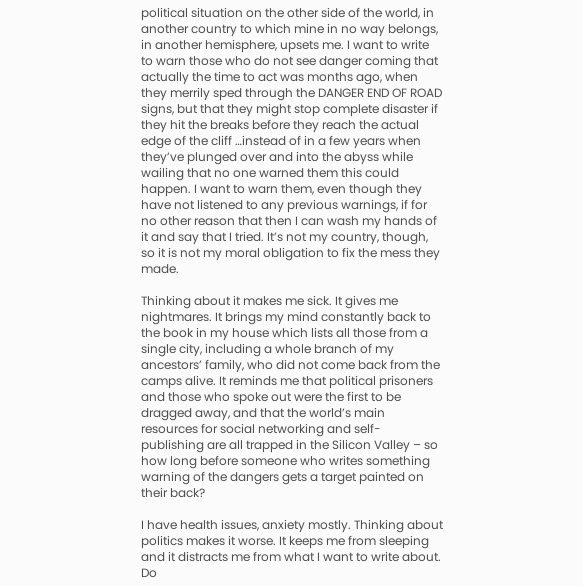political situation on the other side of the world, in another country to which mine in no way belongs, in another hemisphere, upsets me. I want to write to warn those who do not see danger coming that actually the time to act was months ago, when they merrily sped through the DANGER END OF ROAD signs, but that they might stop complete disaster if they hit the breaks before they reach the actual edge of the cliff …instead of in a few years when they’ve plunged over and into the abyss while wailing that no one warned them this could happen. I want to warn them, even though they have not listened to any previous warnings, if for no other reason that then I can wash my hands of it and say that I tried. It’s not my country, though, so it is not my moral obligation to fix the mess they made.

Thinking about it makes me sick. It gives me nightmares. It brings my mind constantly back to the book in my house which lists all those from a single city, including a whole branch of my ancestors’ family, who did not come back from the camps alive. It reminds me that political prisoners and those who spoke out were the first to be dragged away, and that the world’s main resources for social networking and self-publishing are all trapped in the Silicon Valley – so how long before someone who writes something warning of the dangers gets a target painted on their back?

I have health issues, anxiety mostly. Thinking about politics makes it worse. It keeps me from sleeping and it distracts me from what I want to write about. Do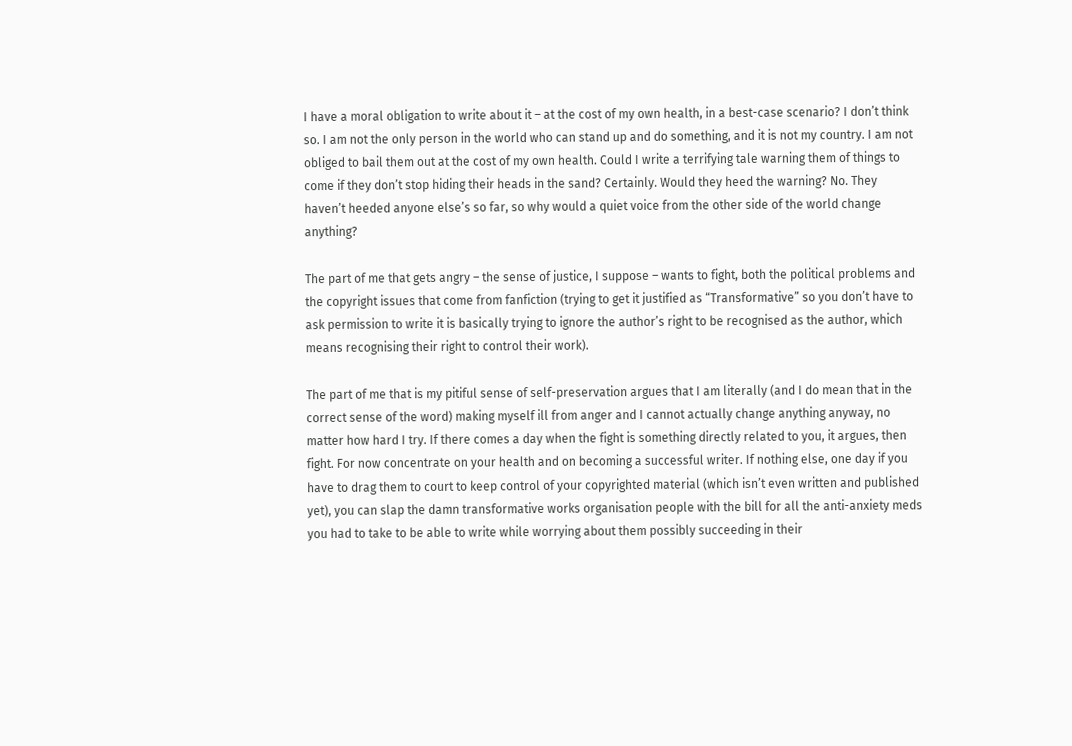I have a moral obligation to write about it – at the cost of my own health, in a best-case scenario? I don’t think so. I am not the only person in the world who can stand up and do something, and it is not my country. I am not obliged to bail them out at the cost of my own health. Could I write a terrifying tale warning them of things to come if they don’t stop hiding their heads in the sand? Certainly. Would they heed the warning? No. They haven’t heeded anyone else’s so far, so why would a quiet voice from the other side of the world change anything?

The part of me that gets angry – the sense of justice, I suppose – wants to fight, both the political problems and the copyright issues that come from fanfiction (trying to get it justified as “Transformative” so you don’t have to ask permission to write it is basically trying to ignore the author’s right to be recognised as the author, which means recognising their right to control their work).

The part of me that is my pitiful sense of self-preservation argues that I am literally (and I do mean that in the correct sense of the word) making myself ill from anger and I cannot actually change anything anyway, no matter how hard I try. If there comes a day when the fight is something directly related to you, it argues, then fight. For now concentrate on your health and on becoming a successful writer. If nothing else, one day if you have to drag them to court to keep control of your copyrighted material (which isn’t even written and published yet), you can slap the damn transformative works organisation people with the bill for all the anti-anxiety meds you had to take to be able to write while worrying about them possibly succeeding in their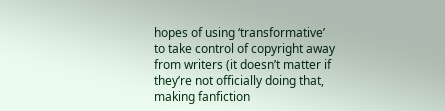hopes of using ‘transformative’ to take control of copyright away from writers (it doesn’t matter if they’re not officially doing that, making fanfiction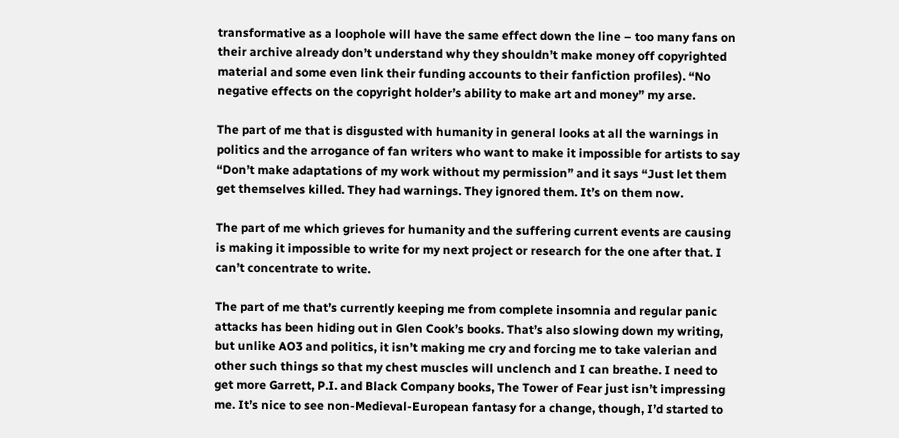transformative as a loophole will have the same effect down the line – too many fans on their archive already don’t understand why they shouldn’t make money off copyrighted material and some even link their funding accounts to their fanfiction profiles). “No negative effects on the copyright holder’s ability to make art and money” my arse.

The part of me that is disgusted with humanity in general looks at all the warnings in politics and the arrogance of fan writers who want to make it impossible for artists to say “Don’t make adaptations of my work without my permission” and it says “Just let them get themselves killed. They had warnings. They ignored them. It’s on them now.

The part of me which grieves for humanity and the suffering current events are causing is making it impossible to write for my next project or research for the one after that. I can’t concentrate to write.

The part of me that’s currently keeping me from complete insomnia and regular panic attacks has been hiding out in Glen Cook’s books. That’s also slowing down my writing, but unlike AO3 and politics, it isn’t making me cry and forcing me to take valerian and other such things so that my chest muscles will unclench and I can breathe. I need to get more Garrett, P.I. and Black Company books, The Tower of Fear just isn’t impressing me. It’s nice to see non-Medieval-European fantasy for a change, though, I’d started to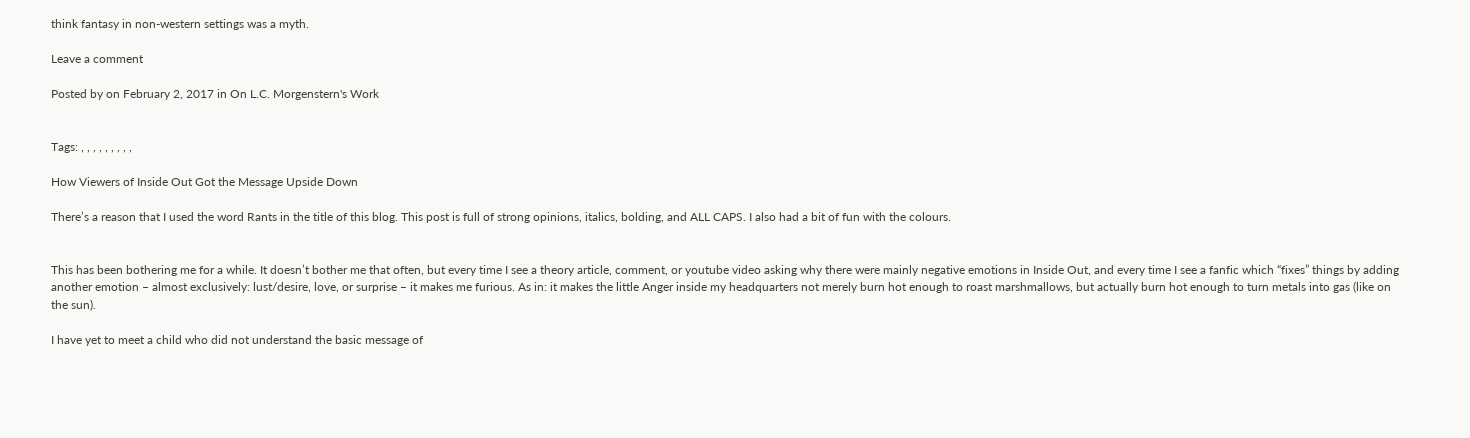think fantasy in non-western settings was a myth.

Leave a comment

Posted by on February 2, 2017 in On L.C. Morgenstern's Work


Tags: , , , , , , , , ,

How Viewers of Inside Out Got the Message Upside Down

There’s a reason that I used the word Rants in the title of this blog. This post is full of strong opinions, italics, bolding, and ALL CAPS. I also had a bit of fun with the colours.


This has been bothering me for a while. It doesn’t bother me that often, but every time I see a theory article, comment, or youtube video asking why there were mainly negative emotions in Inside Out, and every time I see a fanfic which “fixes” things by adding another emotion – almost exclusively: lust/desire, love, or surprise – it makes me furious. As in: it makes the little Anger inside my headquarters not merely burn hot enough to roast marshmallows, but actually burn hot enough to turn metals into gas (like on the sun).

I have yet to meet a child who did not understand the basic message of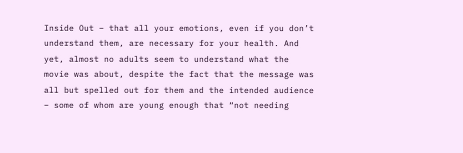Inside Out – that all your emotions, even if you don’t understand them, are necessary for your health. And yet, almost no adults seem to understand what the movie was about, despite the fact that the message was all but spelled out for them and the intended audience – some of whom are young enough that “not needing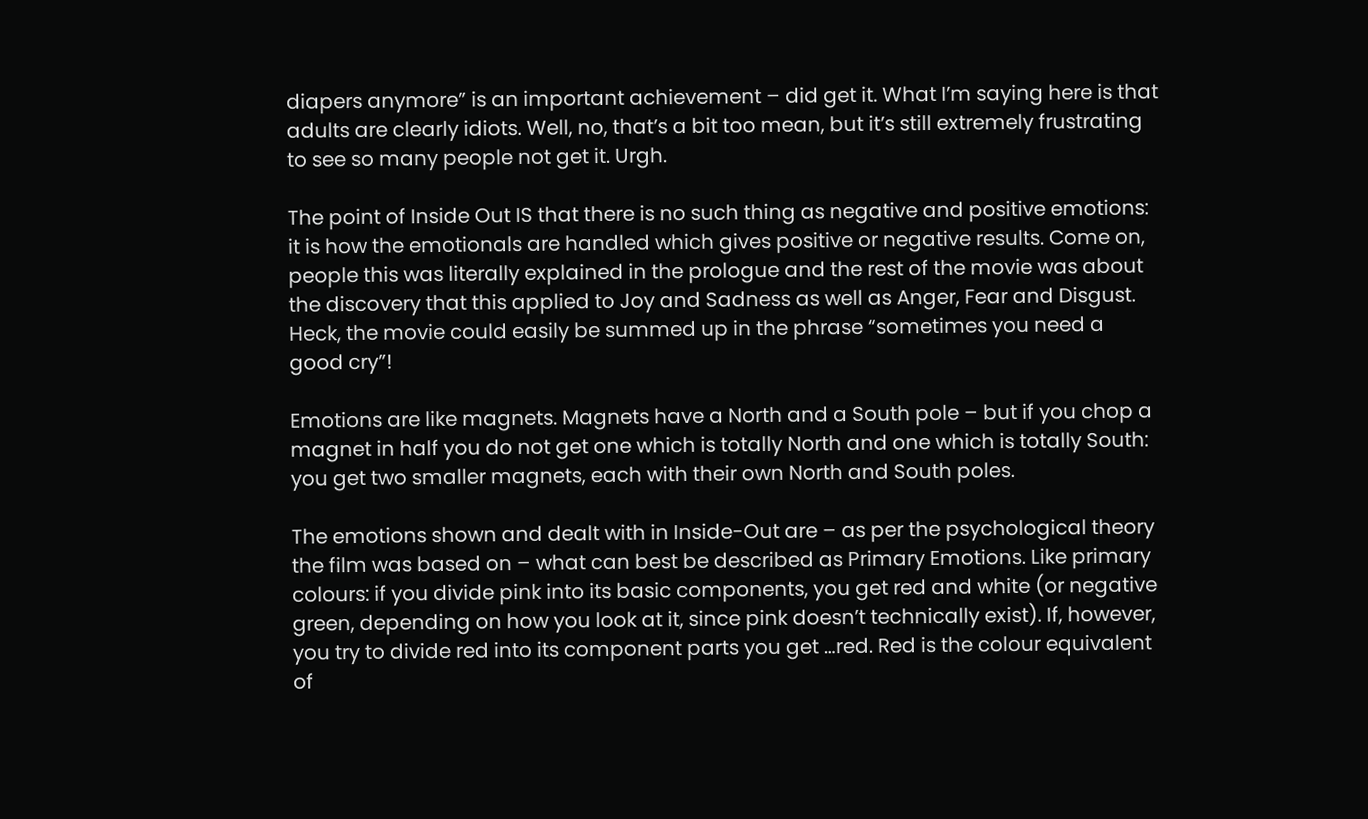diapers anymore” is an important achievement – did get it. What I’m saying here is that adults are clearly idiots. Well, no, that’s a bit too mean, but it’s still extremely frustrating to see so many people not get it. Urgh.

The point of Inside Out IS that there is no such thing as negative and positive emotions: it is how the emotionals are handled which gives positive or negative results. Come on, people this was literally explained in the prologue and the rest of the movie was about the discovery that this applied to Joy and Sadness as well as Anger, Fear and Disgust. Heck, the movie could easily be summed up in the phrase “sometimes you need a good cry”!

Emotions are like magnets. Magnets have a North and a South pole – but if you chop a magnet in half you do not get one which is totally North and one which is totally South: you get two smaller magnets, each with their own North and South poles.

The emotions shown and dealt with in Inside-Out are – as per the psychological theory the film was based on – what can best be described as Primary Emotions. Like primary colours: if you divide pink into its basic components, you get red and white (or negative green, depending on how you look at it, since pink doesn’t technically exist). If, however, you try to divide red into its component parts you get …red. Red is the colour equivalent of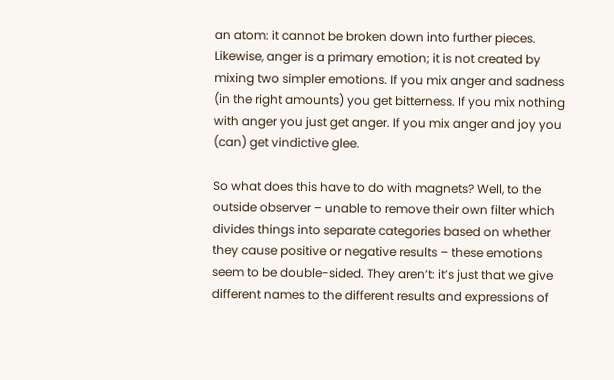an atom: it cannot be broken down into further pieces. Likewise, anger is a primary emotion; it is not created by mixing two simpler emotions. If you mix anger and sadness (in the right amounts) you get bitterness. If you mix nothing with anger you just get anger. If you mix anger and joy you (can) get vindictive glee.

So what does this have to do with magnets? Well, to the outside observer – unable to remove their own filter which divides things into separate categories based on whether they cause positive or negative results – these emotions seem to be double-sided. They aren’t: it’s just that we give different names to the different results and expressions of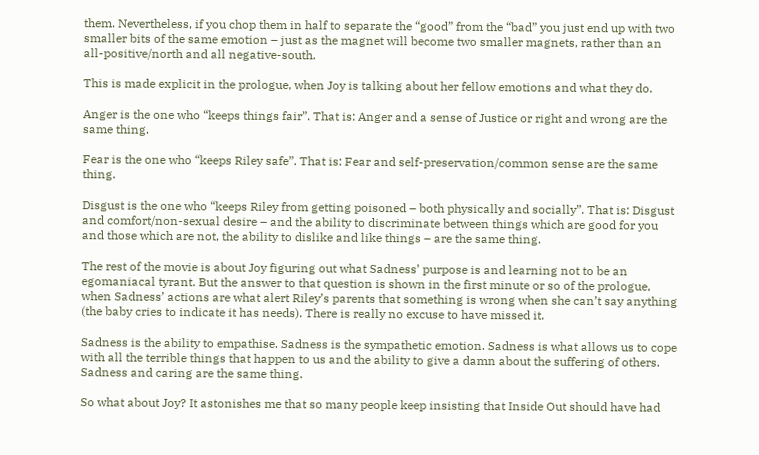them. Nevertheless, if you chop them in half to separate the “good” from the “bad” you just end up with two smaller bits of the same emotion – just as the magnet will become two smaller magnets, rather than an all-positive/north and all negative-south.

This is made explicit in the prologue, when Joy is talking about her fellow emotions and what they do.

Anger is the one who “keeps things fair”. That is: Anger and a sense of Justice or right and wrong are the same thing.

Fear is the one who “keeps Riley safe”. That is: Fear and self-preservation/common sense are the same thing.

Disgust is the one who “keeps Riley from getting poisoned – both physically and socially”. That is: Disgust and comfort/non-sexual desire – and the ability to discriminate between things which are good for you and those which are not, the ability to dislike and like things – are the same thing.

The rest of the movie is about Joy figuring out what Sadness’ purpose is and learning not to be an egomaniacal tyrant. But the answer to that question is shown in the first minute or so of the prologue, when Sadness’ actions are what alert Riley’s parents that something is wrong when she can’t say anything (the baby cries to indicate it has needs). There is really no excuse to have missed it.

Sadness is the ability to empathise. Sadness is the sympathetic emotion. Sadness is what allows us to cope with all the terrible things that happen to us and the ability to give a damn about the suffering of others. Sadness and caring are the same thing.

So what about Joy? It astonishes me that so many people keep insisting that Inside Out should have had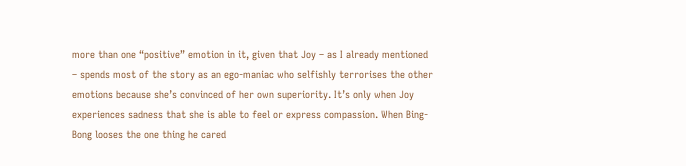more than one “positive” emotion in it, given that Joy – as I already mentioned – spends most of the story as an ego-maniac who selfishly terrorises the other emotions because she’s convinced of her own superiority. It’s only when Joy experiences sadness that she is able to feel or express compassion. When Bing-Bong looses the one thing he cared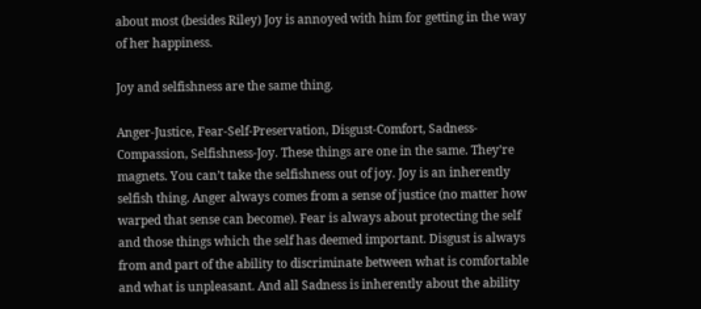about most (besides Riley) Joy is annoyed with him for getting in the way of her happiness.

Joy and selfishness are the same thing.

Anger-Justice, Fear-Self-Preservation, Disgust-Comfort, Sadness-Compassion, Selfishness-Joy. These things are one in the same. They’re magnets. You can’t take the selfishness out of joy. Joy is an inherently selfish thing. Anger always comes from a sense of justice (no matter how warped that sense can become). Fear is always about protecting the self and those things which the self has deemed important. Disgust is always from and part of the ability to discriminate between what is comfortable and what is unpleasant. And all Sadness is inherently about the ability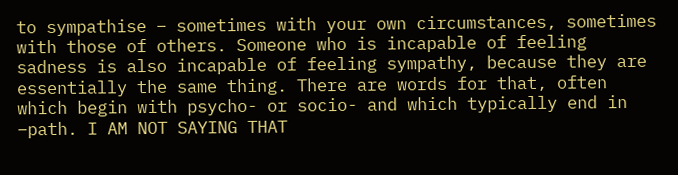to sympathise – sometimes with your own circumstances, sometimes with those of others. Someone who is incapable of feeling sadness is also incapable of feeling sympathy, because they are essentially the same thing. There are words for that, often which begin with psycho- or socio- and which typically end in –path. I AM NOT SAYING THAT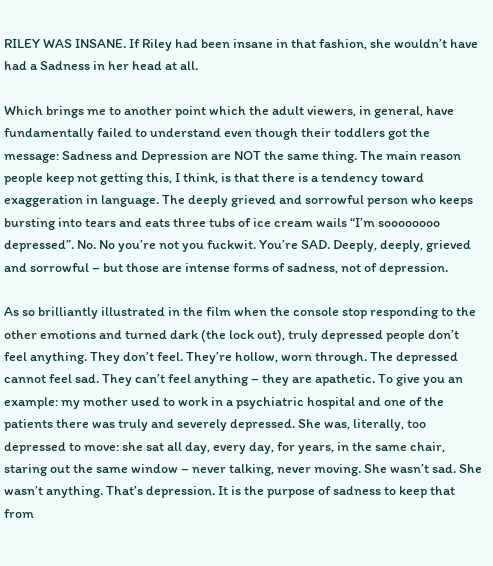RILEY WAS INSANE. If Riley had been insane in that fashion, she wouldn’t have had a Sadness in her head at all.

Which brings me to another point which the adult viewers, in general, have fundamentally failed to understand even though their toddlers got the message: Sadness and Depression are NOT the same thing. The main reason people keep not getting this, I think, is that there is a tendency toward exaggeration in language. The deeply grieved and sorrowful person who keeps bursting into tears and eats three tubs of ice cream wails “I’m soooooooo depressed”. No. No you’re not you fuckwit. You’re SAD. Deeply, deeply, grieved and sorrowful – but those are intense forms of sadness, not of depression.

As so brilliantly illustrated in the film when the console stop responding to the other emotions and turned dark (the lock out), truly depressed people don’t feel anything. They don’t feel. They’re hollow, worn through. The depressed cannot feel sad. They can’t feel anything – they are apathetic. To give you an example: my mother used to work in a psychiatric hospital and one of the patients there was truly and severely depressed. She was, literally, too depressed to move: she sat all day, every day, for years, in the same chair, staring out the same window – never talking, never moving. She wasn’t sad. She wasn’t anything. That’s depression. It is the purpose of sadness to keep that from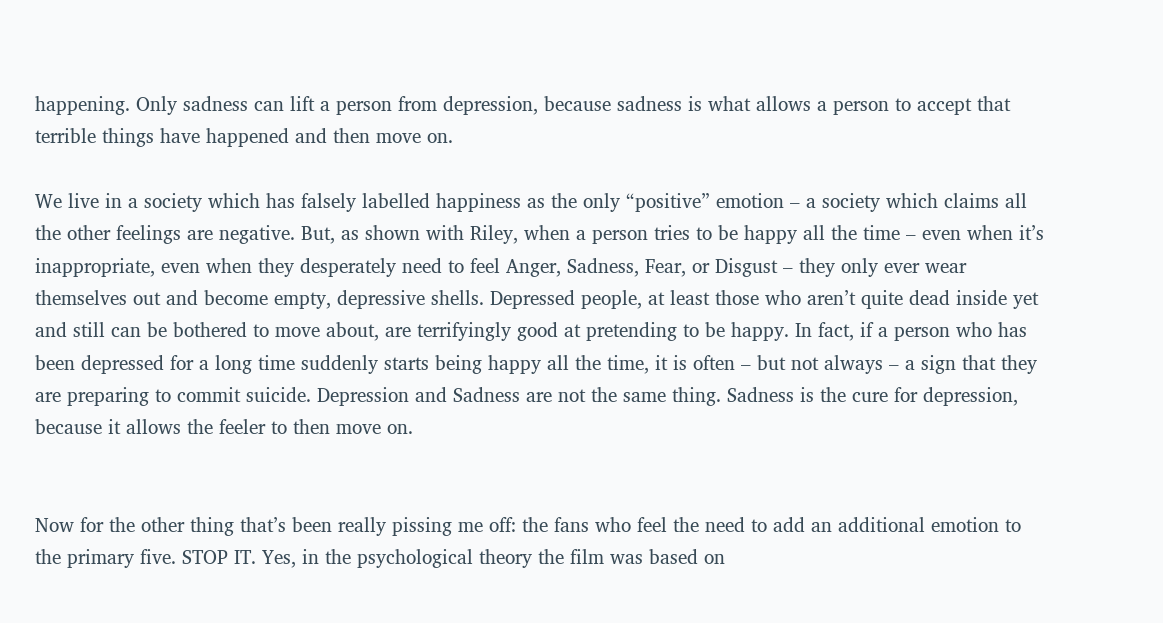happening. Only sadness can lift a person from depression, because sadness is what allows a person to accept that terrible things have happened and then move on.

We live in a society which has falsely labelled happiness as the only “positive” emotion – a society which claims all the other feelings are negative. But, as shown with Riley, when a person tries to be happy all the time – even when it’s inappropriate, even when they desperately need to feel Anger, Sadness, Fear, or Disgust – they only ever wear themselves out and become empty, depressive shells. Depressed people, at least those who aren’t quite dead inside yet and still can be bothered to move about, are terrifyingly good at pretending to be happy. In fact, if a person who has been depressed for a long time suddenly starts being happy all the time, it is often – but not always – a sign that they are preparing to commit suicide. Depression and Sadness are not the same thing. Sadness is the cure for depression, because it allows the feeler to then move on.


Now for the other thing that’s been really pissing me off: the fans who feel the need to add an additional emotion to the primary five. STOP IT. Yes, in the psychological theory the film was based on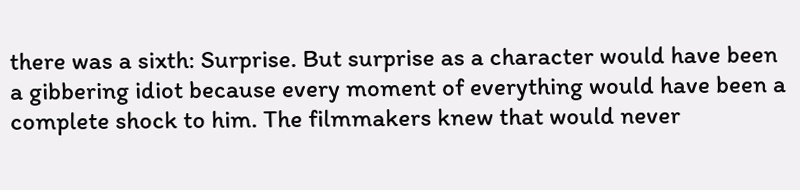there was a sixth: Surprise. But surprise as a character would have been a gibbering idiot because every moment of everything would have been a complete shock to him. The filmmakers knew that would never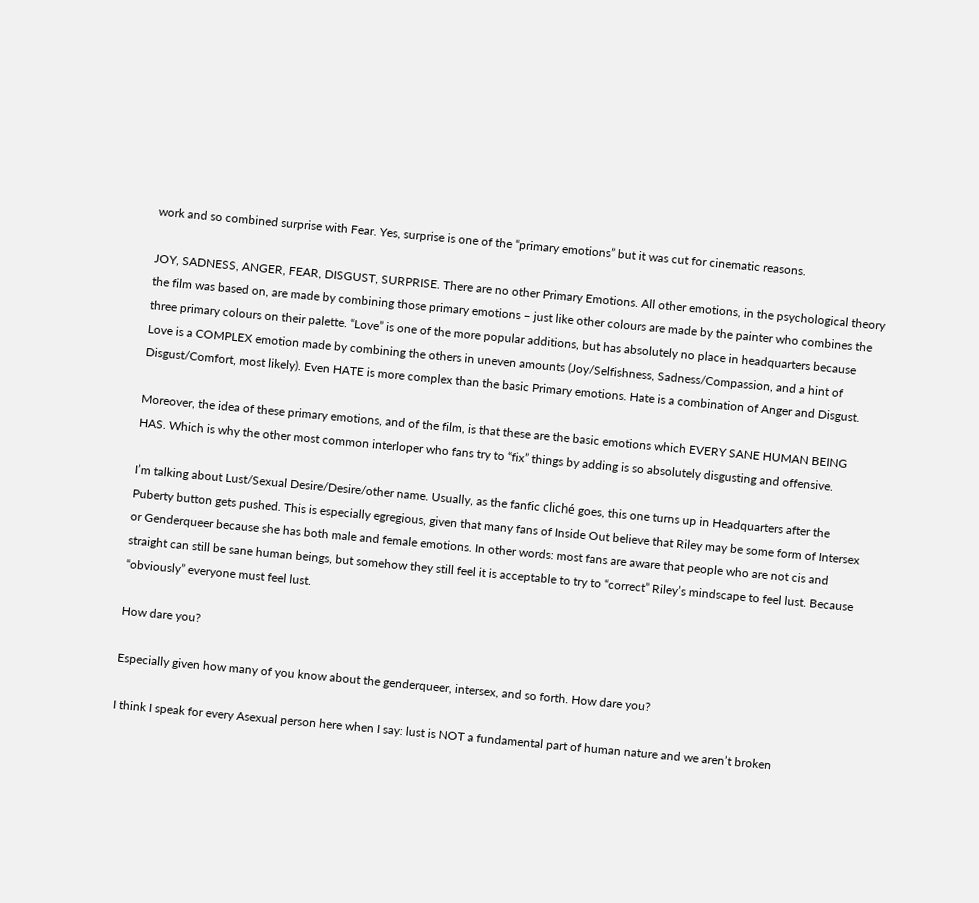work and so combined surprise with Fear. Yes, surprise is one of the “primary emotions” but it was cut for cinematic reasons.

JOY, SADNESS, ANGER, FEAR, DISGUST, SURPRISE. There are no other Primary Emotions. All other emotions, in the psychological theory the film was based on, are made by combining those primary emotions – just like other colours are made by the painter who combines the three primary colours on their palette. “Love” is one of the more popular additions, but has absolutely no place in headquarters because Love is a COMPLEX emotion made by combining the others in uneven amounts (Joy/Selfishness, Sadness/Compassion, and a hint of Disgust/Comfort, most likely). Even HATE is more complex than the basic Primary emotions. Hate is a combination of Anger and Disgust.

Moreover, the idea of these primary emotions, and of the film, is that these are the basic emotions which EVERY SANE HUMAN BEING HAS. Which is why the other most common interloper who fans try to “fix” things by adding is so absolutely disgusting and offensive.

I’m talking about Lust/Sexual Desire/Desire/other name. Usually, as the fanfic cliché goes, this one turns up in Headquarters after the Puberty button gets pushed. This is especially egregious, given that many fans of Inside Out believe that Riley may be some form of Intersex or Genderqueer because she has both male and female emotions. In other words: most fans are aware that people who are not cis and straight can still be sane human beings, but somehow they still feel it is acceptable to try to “correct” Riley’s mindscape to feel lust. Because “obviously” everyone must feel lust.

How dare you?

Especially given how many of you know about the genderqueer, intersex, and so forth. How dare you?

I think I speak for every Asexual person here when I say: lust is NOT a fundamental part of human nature and we aren’t broken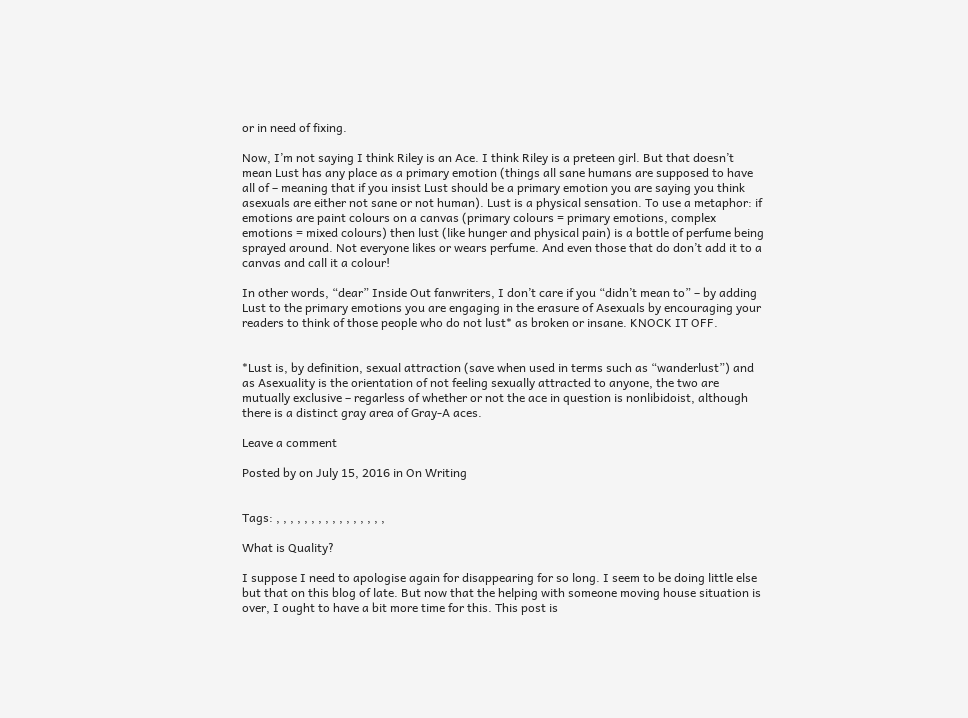or in need of fixing.

Now, I’m not saying I think Riley is an Ace. I think Riley is a preteen girl. But that doesn’t mean Lust has any place as a primary emotion (things all sane humans are supposed to have all of – meaning that if you insist Lust should be a primary emotion you are saying you think asexuals are either not sane or not human). Lust is a physical sensation. To use a metaphor: if emotions are paint colours on a canvas (primary colours = primary emotions, complex emotions = mixed colours) then lust (like hunger and physical pain) is a bottle of perfume being sprayed around. Not everyone likes or wears perfume. And even those that do don’t add it to a canvas and call it a colour!

In other words, “dear” Inside Out fanwriters, I don’t care if you “didn’t mean to” – by adding Lust to the primary emotions you are engaging in the erasure of Asexuals by encouraging your readers to think of those people who do not lust* as broken or insane. KNOCK IT OFF.


*Lust is, by definition, sexual attraction (save when used in terms such as “wanderlust”) and as Asexuality is the orientation of not feeling sexually attracted to anyone, the two are mutually exclusive – regarless of whether or not the ace in question is nonlibidoist, although there is a distinct gray area of Gray-A aces.

Leave a comment

Posted by on July 15, 2016 in On Writing


Tags: , , , , , , , , , , , , , , , ,

What is Quality?

I suppose I need to apologise again for disappearing for so long. I seem to be doing little else but that on this blog of late. But now that the helping with someone moving house situation is over, I ought to have a bit more time for this. This post is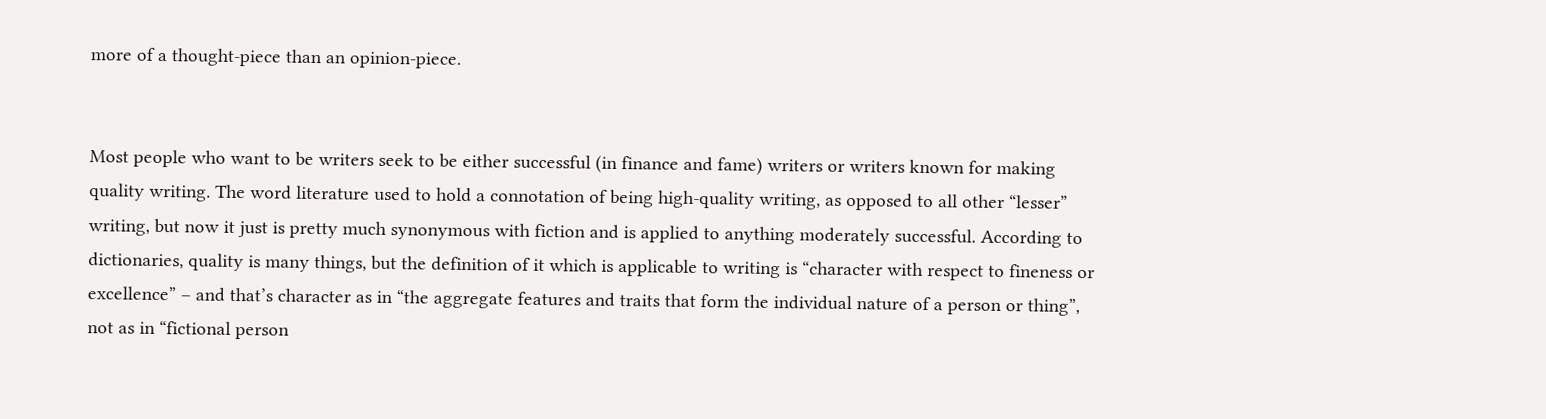more of a thought-piece than an opinion-piece.


Most people who want to be writers seek to be either successful (in finance and fame) writers or writers known for making quality writing. The word literature used to hold a connotation of being high-quality writing, as opposed to all other “lesser” writing, but now it just is pretty much synonymous with fiction and is applied to anything moderately successful. According to dictionaries, quality is many things, but the definition of it which is applicable to writing is “character with respect to fineness or excellence” – and that’s character as in “the aggregate features and traits that form the individual nature of a person or thing”, not as in “fictional person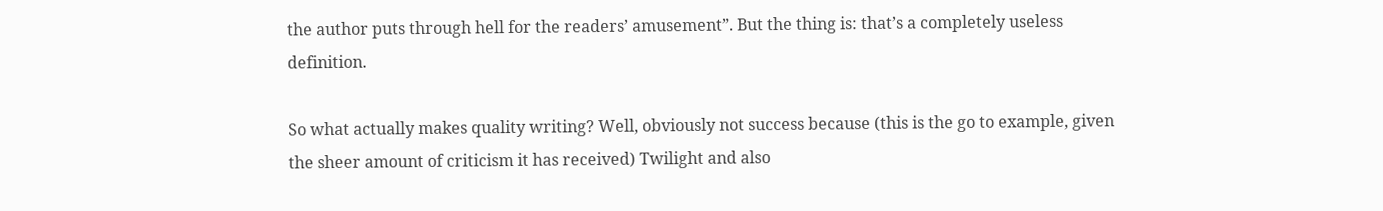the author puts through hell for the readers’ amusement”. But the thing is: that’s a completely useless definition.

So what actually makes quality writing? Well, obviously not success because (this is the go to example, given the sheer amount of criticism it has received) Twilight and also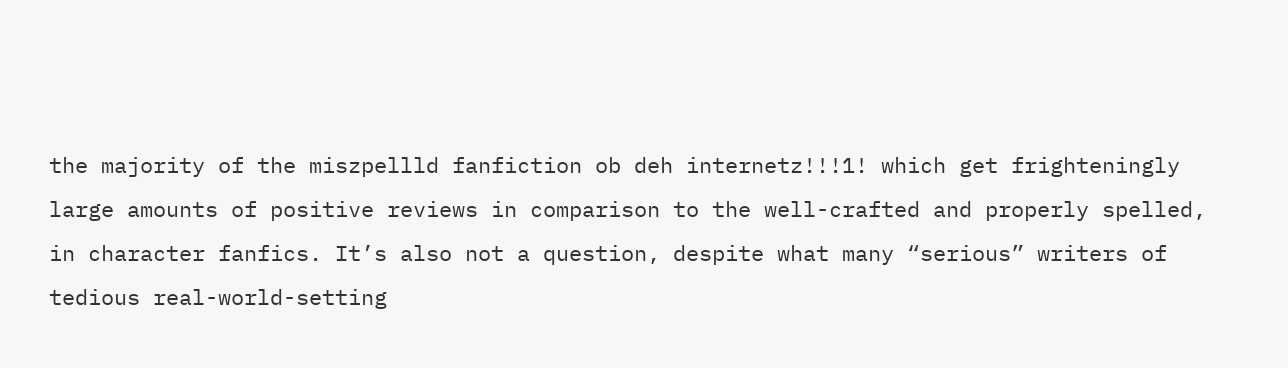the majority of the miszpellld fanfiction ob deh internetz!!!1! which get frighteningly large amounts of positive reviews in comparison to the well-crafted and properly spelled, in character fanfics. It’s also not a question, despite what many “serious” writers of tedious real-world-setting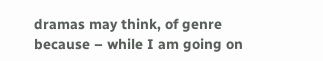dramas may think, of genre because – while I am going on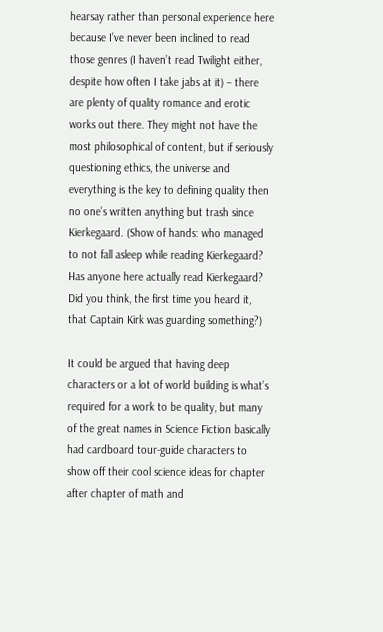hearsay rather than personal experience here because I’ve never been inclined to read those genres (I haven’t read Twilight either, despite how often I take jabs at it) – there are plenty of quality romance and erotic works out there. They might not have the most philosophical of content, but if seriously questioning ethics, the universe and everything is the key to defining quality then no one’s written anything but trash since Kierkegaard. (Show of hands: who managed to not fall asleep while reading Kierkegaard? Has anyone here actually read Kierkegaard? Did you think, the first time you heard it, that Captain Kirk was guarding something?)

It could be argued that having deep characters or a lot of world building is what’s required for a work to be quality, but many of the great names in Science Fiction basically had cardboard tour-guide characters to show off their cool science ideas for chapter after chapter of math and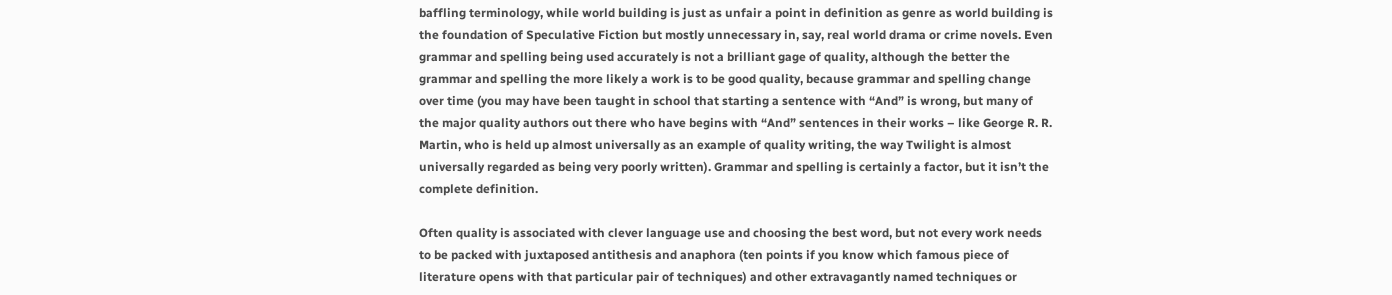baffling terminology, while world building is just as unfair a point in definition as genre as world building is the foundation of Speculative Fiction but mostly unnecessary in, say, real world drama or crime novels. Even grammar and spelling being used accurately is not a brilliant gage of quality, although the better the grammar and spelling the more likely a work is to be good quality, because grammar and spelling change over time (you may have been taught in school that starting a sentence with “And” is wrong, but many of the major quality authors out there who have begins with “And” sentences in their works – like George R. R. Martin, who is held up almost universally as an example of quality writing, the way Twilight is almost universally regarded as being very poorly written). Grammar and spelling is certainly a factor, but it isn’t the complete definition.

Often quality is associated with clever language use and choosing the best word, but not every work needs to be packed with juxtaposed antithesis and anaphora (ten points if you know which famous piece of literature opens with that particular pair of techniques) and other extravagantly named techniques or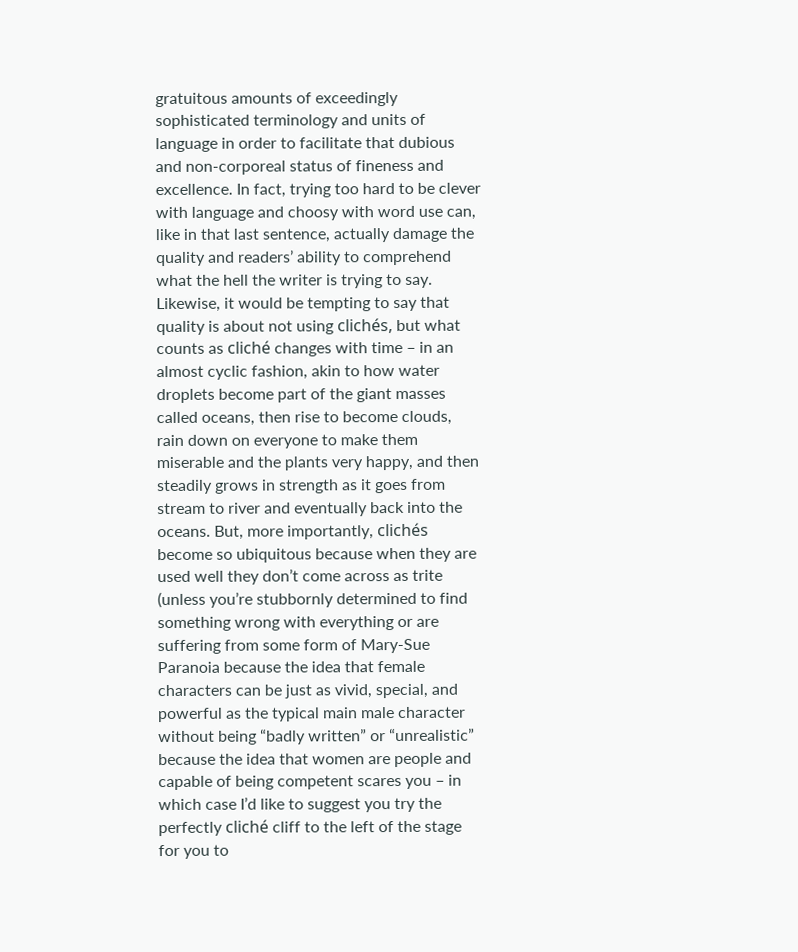gratuitous amounts of exceedingly sophisticated terminology and units of language in order to facilitate that dubious and non-corporeal status of fineness and excellence. In fact, trying too hard to be clever with language and choosy with word use can, like in that last sentence, actually damage the quality and readers’ ability to comprehend what the hell the writer is trying to say. Likewise, it would be tempting to say that quality is about not using clichés, but what counts as cliché changes with time – in an almost cyclic fashion, akin to how water droplets become part of the giant masses called oceans, then rise to become clouds, rain down on everyone to make them miserable and the plants very happy, and then steadily grows in strength as it goes from stream to river and eventually back into the oceans. But, more importantly, clichés become so ubiquitous because when they are used well they don’t come across as trite (unless you’re stubbornly determined to find something wrong with everything or are suffering from some form of Mary-Sue Paranoia because the idea that female characters can be just as vivid, special, and powerful as the typical main male character without being “badly written” or “unrealistic” because the idea that women are people and capable of being competent scares you – in which case I’d like to suggest you try the perfectly cliché cliff to the left of the stage for you to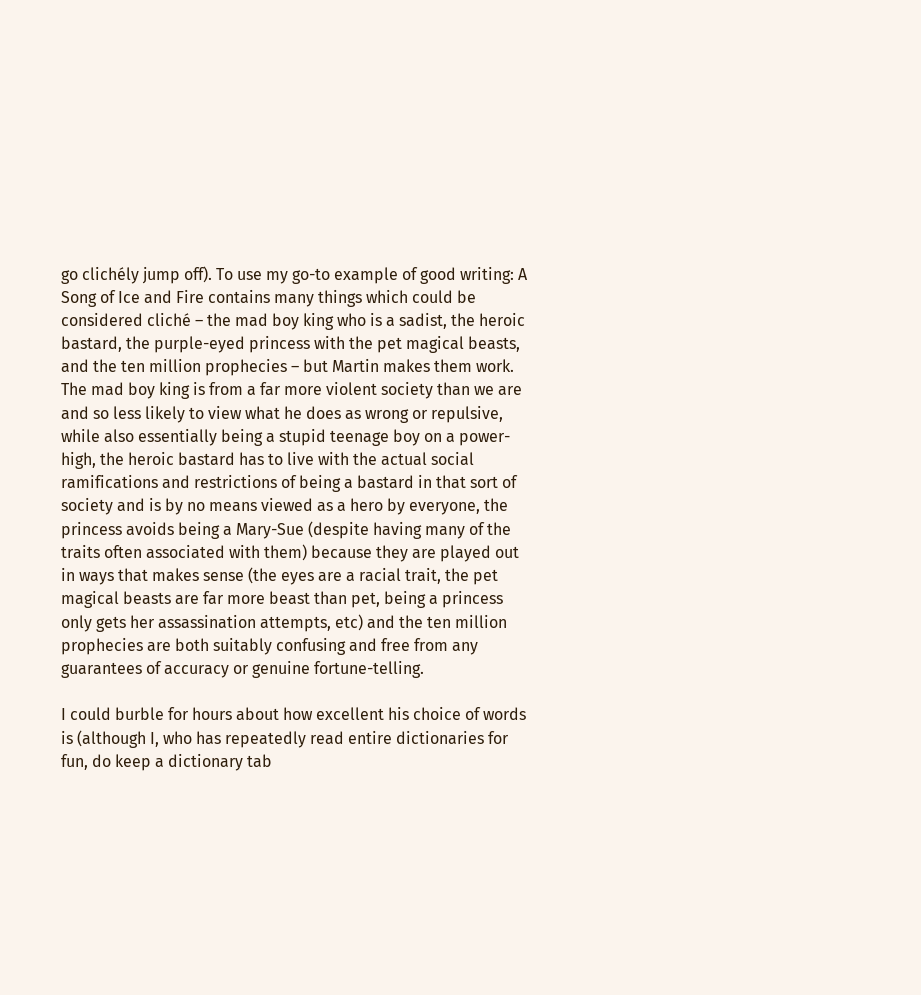go clichély jump off). To use my go-to example of good writing: A Song of Ice and Fire contains many things which could be considered cliché – the mad boy king who is a sadist, the heroic bastard, the purple-eyed princess with the pet magical beasts, and the ten million prophecies – but Martin makes them work. The mad boy king is from a far more violent society than we are and so less likely to view what he does as wrong or repulsive, while also essentially being a stupid teenage boy on a power-high, the heroic bastard has to live with the actual social ramifications and restrictions of being a bastard in that sort of society and is by no means viewed as a hero by everyone, the princess avoids being a Mary-Sue (despite having many of the traits often associated with them) because they are played out in ways that makes sense (the eyes are a racial trait, the pet magical beasts are far more beast than pet, being a princess only gets her assassination attempts, etc) and the ten million prophecies are both suitably confusing and free from any guarantees of accuracy or genuine fortune-telling.

I could burble for hours about how excellent his choice of words is (although I, who has repeatedly read entire dictionaries for fun, do keep a dictionary tab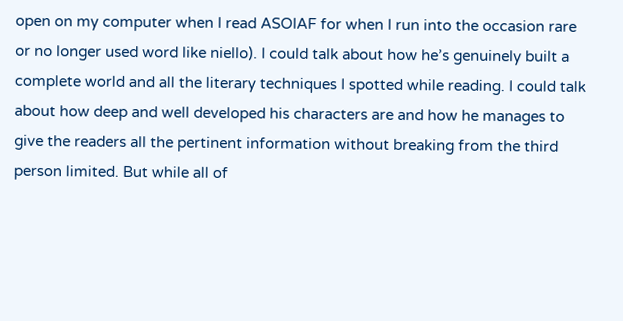open on my computer when I read ASOIAF for when I run into the occasion rare or no longer used word like niello). I could talk about how he’s genuinely built a complete world and all the literary techniques I spotted while reading. I could talk about how deep and well developed his characters are and how he manages to give the readers all the pertinent information without breaking from the third person limited. But while all of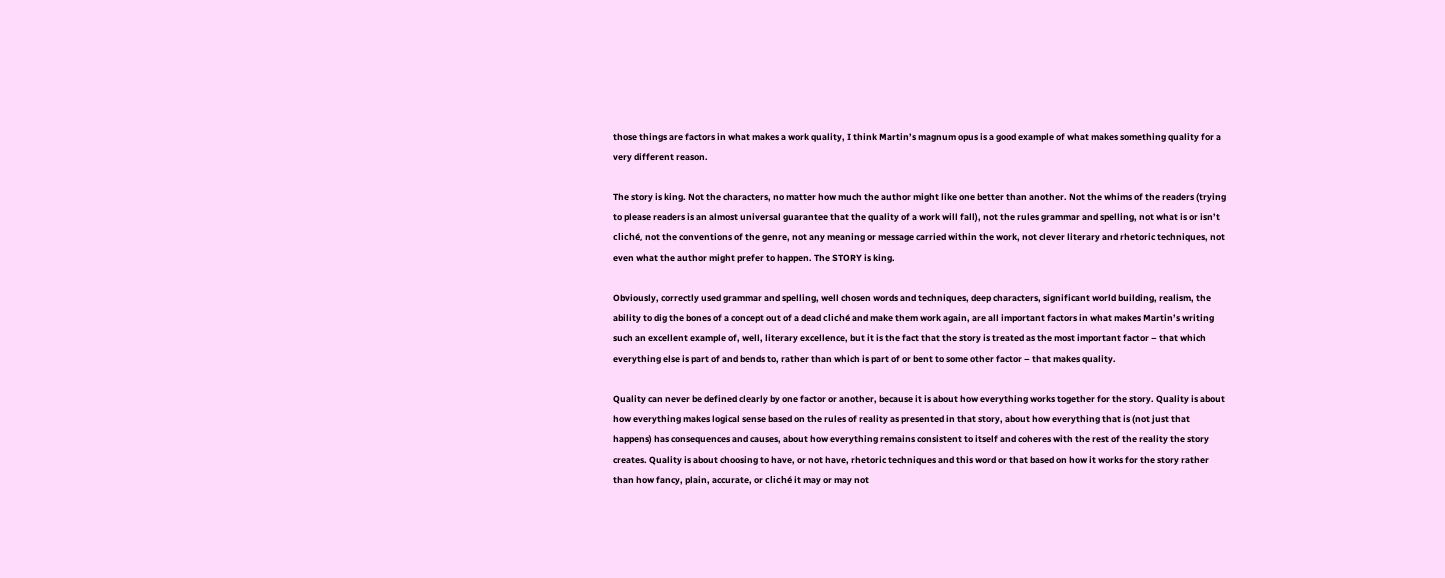those things are factors in what makes a work quality, I think Martin’s magnum opus is a good example of what makes something quality for a very different reason.

The story is king. Not the characters, no matter how much the author might like one better than another. Not the whims of the readers (trying to please readers is an almost universal guarantee that the quality of a work will fall), not the rules grammar and spelling, not what is or isn’t cliché, not the conventions of the genre, not any meaning or message carried within the work, not clever literary and rhetoric techniques, not even what the author might prefer to happen. The STORY is king.

Obviously, correctly used grammar and spelling, well chosen words and techniques, deep characters, significant world building, realism, the ability to dig the bones of a concept out of a dead cliché and make them work again, are all important factors in what makes Martin’s writing such an excellent example of, well, literary excellence, but it is the fact that the story is treated as the most important factor – that which everything else is part of and bends to, rather than which is part of or bent to some other factor – that makes quality.

Quality can never be defined clearly by one factor or another, because it is about how everything works together for the story. Quality is about how everything makes logical sense based on the rules of reality as presented in that story, about how everything that is (not just that happens) has consequences and causes, about how everything remains consistent to itself and coheres with the rest of the reality the story creates. Quality is about choosing to have, or not have, rhetoric techniques and this word or that based on how it works for the story rather than how fancy, plain, accurate, or cliché it may or may not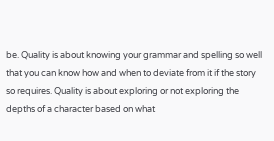be. Quality is about knowing your grammar and spelling so well that you can know how and when to deviate from it if the story so requires. Quality is about exploring or not exploring the depths of a character based on what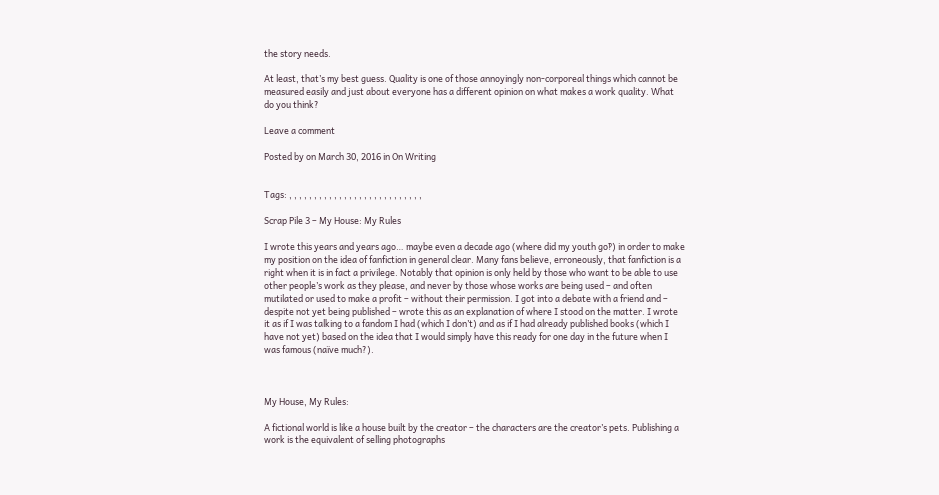the story needs.

At least, that’s my best guess. Quality is one of those annoyingly non-corporeal things which cannot be measured easily and just about everyone has a different opinion on what makes a work quality. What do you think?

Leave a comment

Posted by on March 30, 2016 in On Writing


Tags: , , , , , , , , , , , , , , , , , , , , , , , , , , ,

Scrap Pile 3 – My House: My Rules

I wrote this years and years ago… maybe even a decade ago (where did my youth go‽) in order to make my position on the idea of fanfiction in general clear. Many fans believe, erroneously, that fanfiction is a right when it is in fact a privilege. Notably that opinion is only held by those who want to be able to use other people’s work as they please, and never by those whose works are being used – and often mutilated or used to make a profit – without their permission. I got into a debate with a friend and – despite not yet being published – wrote this as an explanation of where I stood on the matter. I wrote it as if I was talking to a fandom I had (which I don’t) and as if I had already published books (which I have not yet) based on the idea that I would simply have this ready for one day in the future when I was famous (naïve much?).



My House, My Rules:

A fictional world is like a house built by the creator – the characters are the creator’s pets. Publishing a work is the equivalent of selling photographs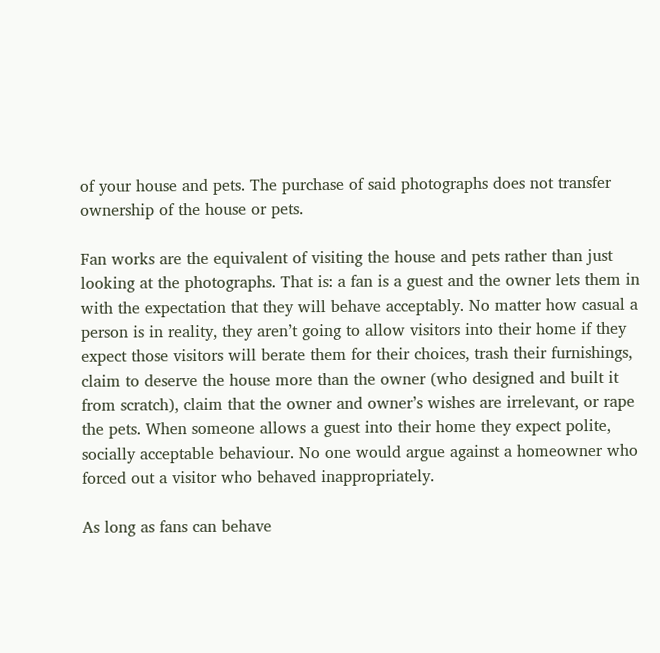of your house and pets. The purchase of said photographs does not transfer ownership of the house or pets.

Fan works are the equivalent of visiting the house and pets rather than just looking at the photographs. That is: a fan is a guest and the owner lets them in with the expectation that they will behave acceptably. No matter how casual a person is in reality, they aren’t going to allow visitors into their home if they expect those visitors will berate them for their choices, trash their furnishings, claim to deserve the house more than the owner (who designed and built it from scratch), claim that the owner and owner’s wishes are irrelevant, or rape the pets. When someone allows a guest into their home they expect polite, socially acceptable behaviour. No one would argue against a homeowner who forced out a visitor who behaved inappropriately.

As long as fans can behave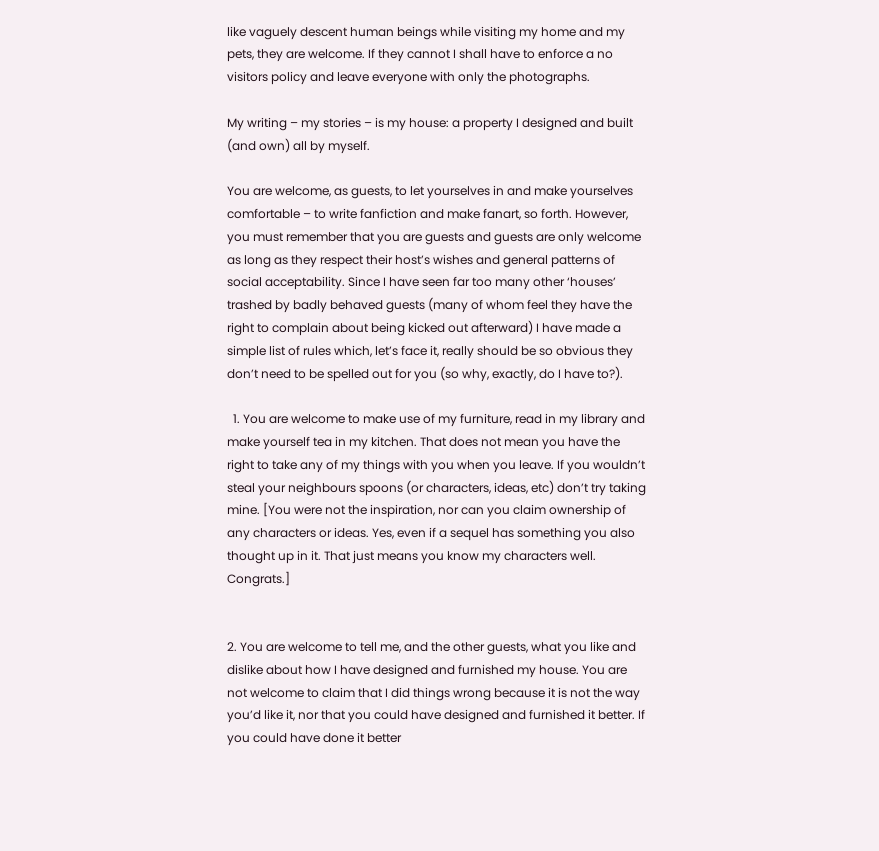like vaguely descent human beings while visiting my home and my pets, they are welcome. If they cannot I shall have to enforce a no visitors policy and leave everyone with only the photographs.

My writing – my stories – is my house: a property I designed and built (and own) all by myself.

You are welcome, as guests, to let yourselves in and make yourselves comfortable – to write fanfiction and make fanart, so forth. However, you must remember that you are guests and guests are only welcome as long as they respect their host’s wishes and general patterns of social acceptability. Since I have seen far too many other ‘houses’ trashed by badly behaved guests (many of whom feel they have the right to complain about being kicked out afterward) I have made a simple list of rules which, let’s face it, really should be so obvious they don’t need to be spelled out for you (so why, exactly, do I have to?).

  1. You are welcome to make use of my furniture, read in my library and make yourself tea in my kitchen. That does not mean you have the right to take any of my things with you when you leave. If you wouldn’t steal your neighbours spoons (or characters, ideas, etc) don’t try taking mine. [You were not the inspiration, nor can you claim ownership of any characters or ideas. Yes, even if a sequel has something you also thought up in it. That just means you know my characters well. Congrats.]


2. You are welcome to tell me, and the other guests, what you like and dislike about how I have designed and furnished my house. You are not welcome to claim that I did things wrong because it is not the way you’d like it, nor that you could have designed and furnished it better. If you could have done it better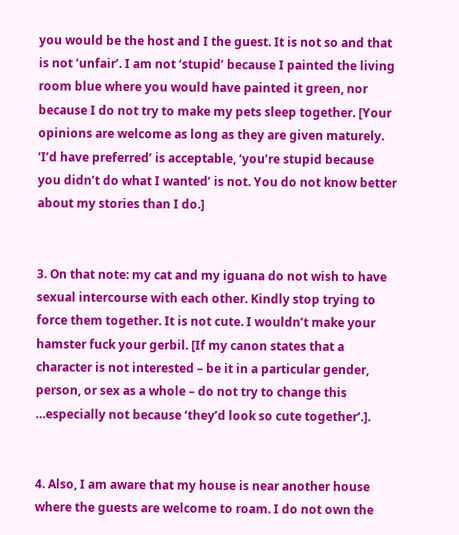you would be the host and I the guest. It is not so and that is not ‘unfair’. I am not ‘stupid’ because I painted the living room blue where you would have painted it green, nor because I do not try to make my pets sleep together. [Your opinions are welcome as long as they are given maturely. ‘I’d have preferred’ is acceptable, ‘you’re stupid because you didn’t do what I wanted’ is not. You do not know better about my stories than I do.]


3. On that note: my cat and my iguana do not wish to have sexual intercourse with each other. Kindly stop trying to force them together. It is not cute. I wouldn’t make your hamster fuck your gerbil. [If my canon states that a character is not interested – be it in a particular gender, person, or sex as a whole – do not try to change this …especially not because ‘they’d look so cute together’.].


4. Also, I am aware that my house is near another house where the guests are welcome to roam. I do not own the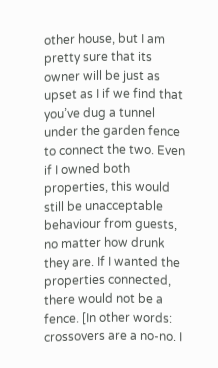other house, but I am pretty sure that its owner will be just as upset as I if we find that you’ve dug a tunnel under the garden fence to connect the two. Even if I owned both properties, this would still be unacceptable behaviour from guests, no matter how drunk they are. If I wanted the properties connected, there would not be a fence. [In other words: crossovers are a no-no. I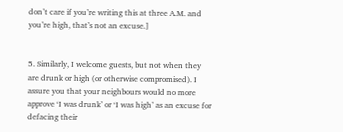don’t care if you’re writing this at three A.M. and you’re high, that’s not an excuse.]


5. Similarly, I welcome guests, but not when they are drunk or high (or otherwise compromised). I assure you that your neighbours would no more approve ‘I was drunk’ or ‘I was high’ as an excuse for defacing their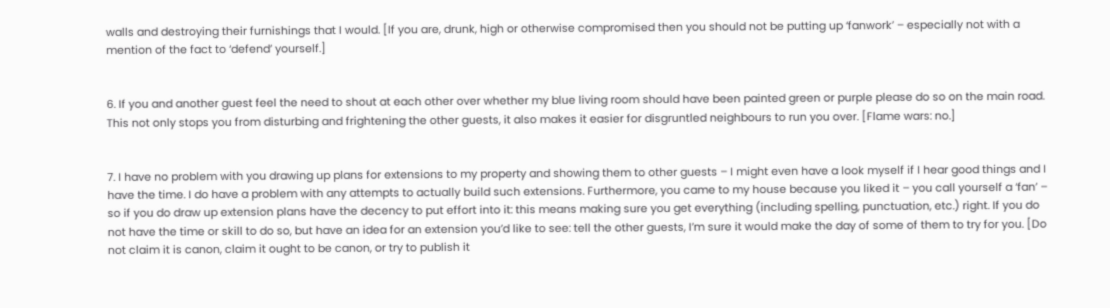walls and destroying their furnishings that I would. [If you are, drunk, high or otherwise compromised then you should not be putting up ‘fanwork’ – especially not with a mention of the fact to ‘defend’ yourself.]


6. If you and another guest feel the need to shout at each other over whether my blue living room should have been painted green or purple please do so on the main road. This not only stops you from disturbing and frightening the other guests, it also makes it easier for disgruntled neighbours to run you over. [Flame wars: no.]


7. I have no problem with you drawing up plans for extensions to my property and showing them to other guests – I might even have a look myself if I hear good things and I have the time. I do have a problem with any attempts to actually build such extensions. Furthermore, you came to my house because you liked it – you call yourself a ‘fan’ – so if you do draw up extension plans have the decency to put effort into it: this means making sure you get everything (including spelling, punctuation, etc.) right. If you do not have the time or skill to do so, but have an idea for an extension you’d like to see: tell the other guests, I’m sure it would make the day of some of them to try for you. [Do not claim it is canon, claim it ought to be canon, or try to publish it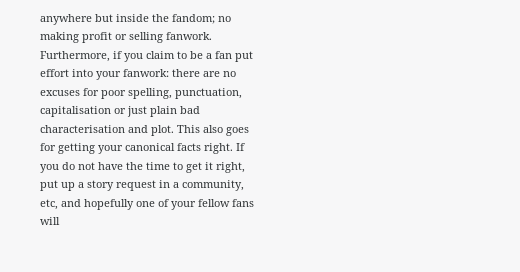anywhere but inside the fandom; no making profit or selling fanwork. Furthermore, if you claim to be a fan put effort into your fanwork: there are no excuses for poor spelling, punctuation, capitalisation or just plain bad characterisation and plot. This also goes for getting your canonical facts right. If you do not have the time to get it right, put up a story request in a community, etc, and hopefully one of your fellow fans will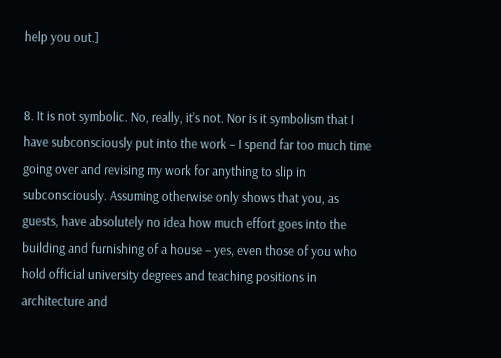help you out.]


8. It is not symbolic. No, really, it’s not. Nor is it symbolism that I have subconsciously put into the work – I spend far too much time going over and revising my work for anything to slip in subconsciously. Assuming otherwise only shows that you, as guests, have absolutely no idea how much effort goes into the building and furnishing of a house – yes, even those of you who hold official university degrees and teaching positions in architecture and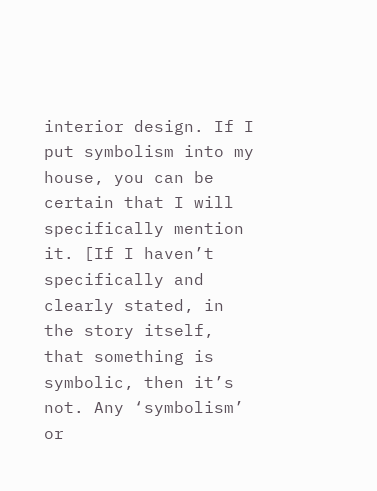interior design. If I put symbolism into my house, you can be certain that I will specifically mention it. [If I haven’t specifically and clearly stated, in the story itself, that something is symbolic, then it’s not. Any ‘symbolism’ or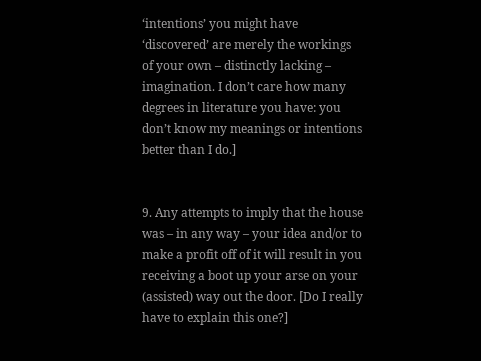‘intentions’ you might have ‘discovered’ are merely the workings of your own – distinctly lacking – imagination. I don’t care how many degrees in literature you have: you don’t know my meanings or intentions better than I do.]


9. Any attempts to imply that the house was – in any way – your idea and/or to make a profit off of it will result in you receiving a boot up your arse on your (assisted) way out the door. [Do I really have to explain this one?]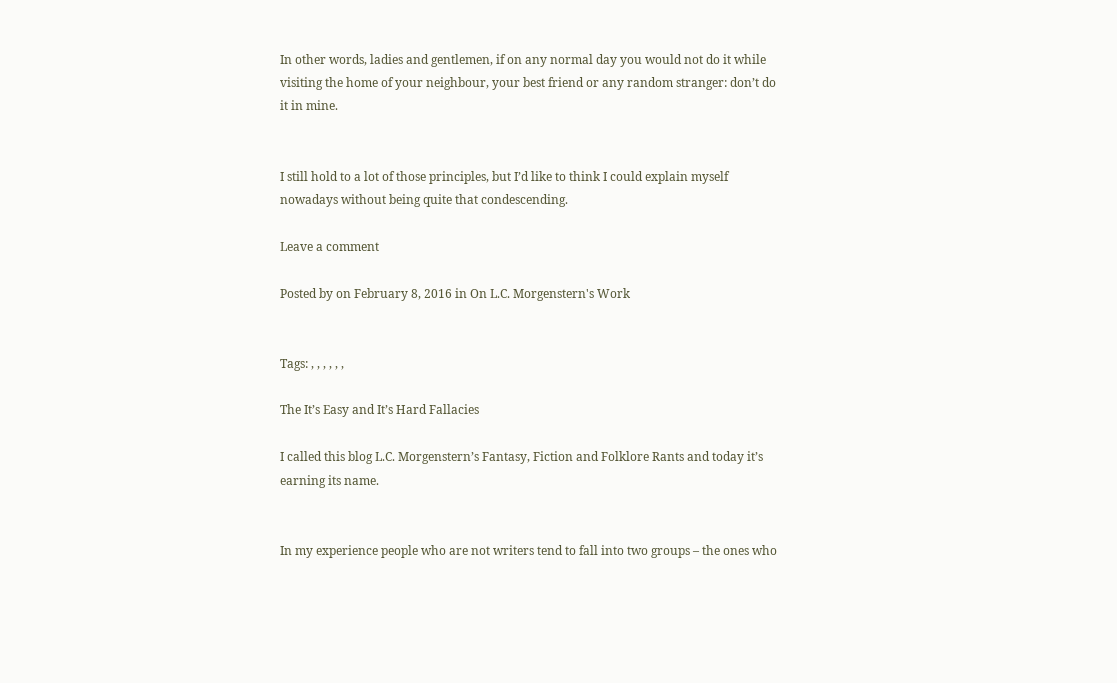In other words, ladies and gentlemen, if on any normal day you would not do it while visiting the home of your neighbour, your best friend or any random stranger: don’t do it in mine.


I still hold to a lot of those principles, but I’d like to think I could explain myself nowadays without being quite that condescending.

Leave a comment

Posted by on February 8, 2016 in On L.C. Morgenstern's Work


Tags: , , , , , ,

The It’s Easy and It’s Hard Fallacies

I called this blog L.C. Morgenstern’s Fantasy, Fiction and Folklore Rants and today it’s earning its name.


In my experience people who are not writers tend to fall into two groups – the ones who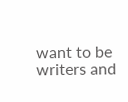want to be writers and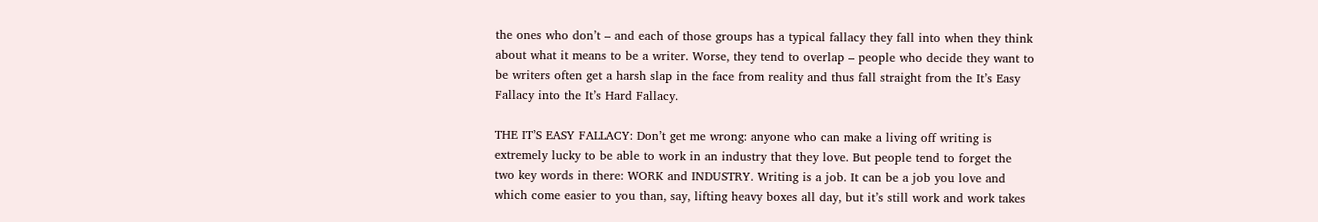the ones who don’t – and each of those groups has a typical fallacy they fall into when they think about what it means to be a writer. Worse, they tend to overlap – people who decide they want to be writers often get a harsh slap in the face from reality and thus fall straight from the It’s Easy Fallacy into the It’s Hard Fallacy.

THE IT’S EASY FALLACY: Don’t get me wrong: anyone who can make a living off writing is extremely lucky to be able to work in an industry that they love. But people tend to forget the two key words in there: WORK and INDUSTRY. Writing is a job. It can be a job you love and which come easier to you than, say, lifting heavy boxes all day, but it’s still work and work takes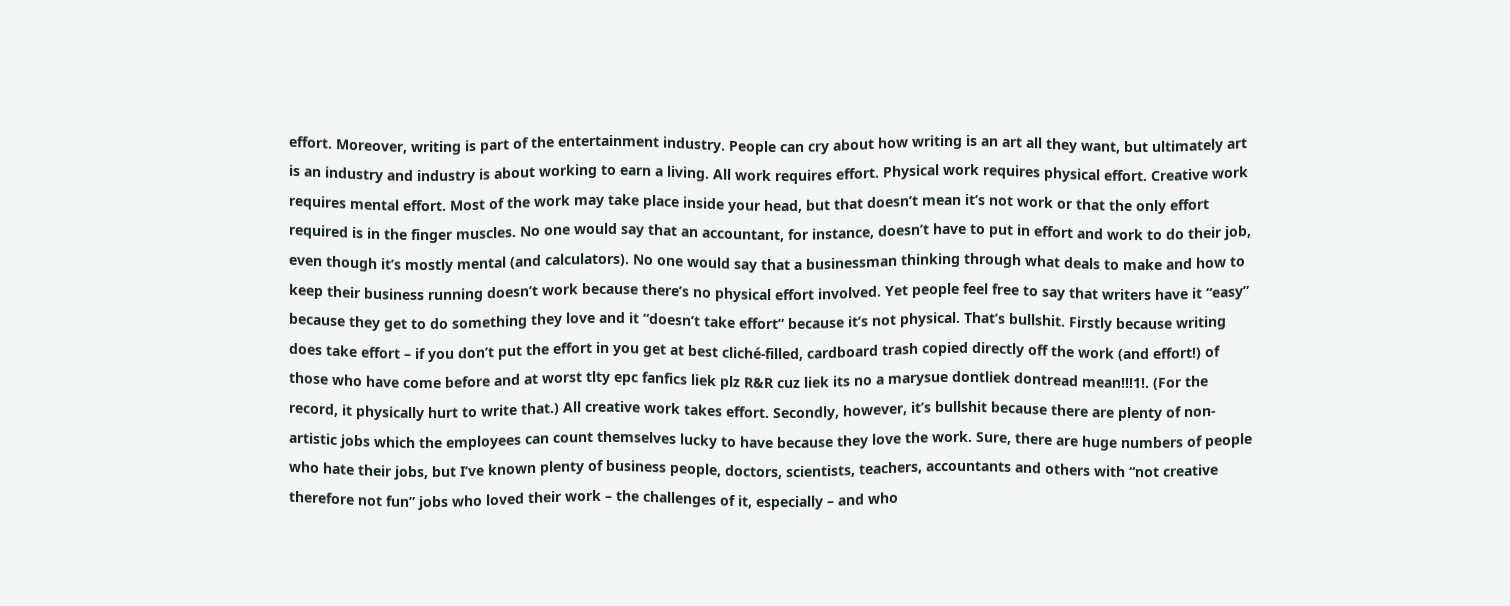effort. Moreover, writing is part of the entertainment industry. People can cry about how writing is an art all they want, but ultimately art is an industry and industry is about working to earn a living. All work requires effort. Physical work requires physical effort. Creative work requires mental effort. Most of the work may take place inside your head, but that doesn’t mean it’s not work or that the only effort required is in the finger muscles. No one would say that an accountant, for instance, doesn’t have to put in effort and work to do their job, even though it’s mostly mental (and calculators). No one would say that a businessman thinking through what deals to make and how to keep their business running doesn’t work because there’s no physical effort involved. Yet people feel free to say that writers have it “easy” because they get to do something they love and it “doesn’t take effort” because it’s not physical. That’s bullshit. Firstly because writing does take effort – if you don’t put the effort in you get at best cliché-filled, cardboard trash copied directly off the work (and effort!) of those who have come before and at worst tlty epc fanfics liek plz R&R cuz liek its no a marysue dontliek dontread mean!!!1!. (For the record, it physically hurt to write that.) All creative work takes effort. Secondly, however, it’s bullshit because there are plenty of non-artistic jobs which the employees can count themselves lucky to have because they love the work. Sure, there are huge numbers of people who hate their jobs, but I’ve known plenty of business people, doctors, scientists, teachers, accountants and others with “not creative therefore not fun” jobs who loved their work – the challenges of it, especially – and who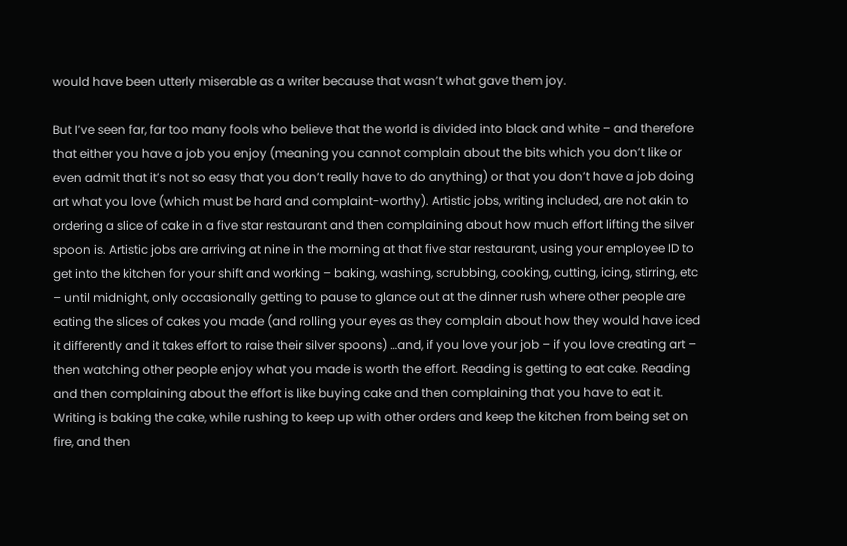would have been utterly miserable as a writer because that wasn’t what gave them joy.

But I’ve seen far, far too many fools who believe that the world is divided into black and white – and therefore that either you have a job you enjoy (meaning you cannot complain about the bits which you don’t like or even admit that it’s not so easy that you don’t really have to do anything) or that you don’t have a job doing art what you love (which must be hard and complaint-worthy). Artistic jobs, writing included, are not akin to ordering a slice of cake in a five star restaurant and then complaining about how much effort lifting the silver spoon is. Artistic jobs are arriving at nine in the morning at that five star restaurant, using your employee ID to get into the kitchen for your shift and working – baking, washing, scrubbing, cooking, cutting, icing, stirring, etc – until midnight, only occasionally getting to pause to glance out at the dinner rush where other people are eating the slices of cakes you made (and rolling your eyes as they complain about how they would have iced it differently and it takes effort to raise their silver spoons) …and, if you love your job – if you love creating art – then watching other people enjoy what you made is worth the effort. Reading is getting to eat cake. Reading and then complaining about the effort is like buying cake and then complaining that you have to eat it. Writing is baking the cake, while rushing to keep up with other orders and keep the kitchen from being set on fire, and then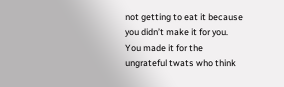not getting to eat it because you didn’t make it for you. You made it for the ungrateful twats who think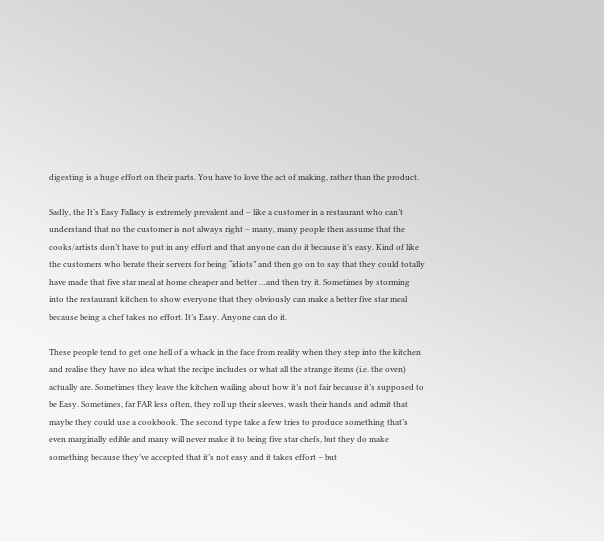digesting is a huge effort on their parts. You have to love the act of making, rather than the product.

Sadly, the It’s Easy Fallacy is extremely prevalent and – like a customer in a restaurant who can’t understand that no the customer is not always right – many, many people then assume that the cooks/artists don’t have to put in any effort and that anyone can do it because it’s easy. Kind of like the customers who berate their servers for being “idiots” and then go on to say that they could totally have made that five star meal at home cheaper and better …and then try it. Sometimes by storming into the restaurant kitchen to show everyone that they obviously can make a better five star meal because being a chef takes no effort. It’s Easy. Anyone can do it.

These people tend to get one hell of a whack in the face from reality when they step into the kitchen and realise they have no idea what the recipe includes or what all the strange items (i.e. the oven) actually are. Sometimes they leave the kitchen wailing about how it’s not fair because it’s supposed to be Easy. Sometimes, far FAR less often, they roll up their sleeves, wash their hands and admit that maybe they could use a cookbook. The second type take a few tries to produce something that’s even marginally edible and many will never make it to being five star chefs, but they do make something because they’ve accepted that it’s not easy and it takes effort – but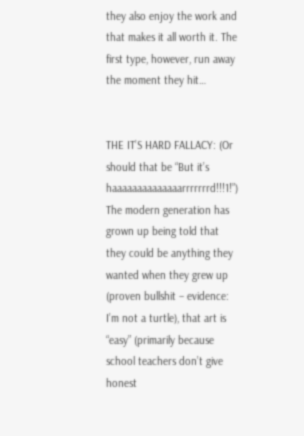they also enjoy the work and that makes it all worth it. The first type, however, run away the moment they hit…


THE IT’S HARD FALLACY: (Or should that be “But it’s haaaaaaaaaaaaaarrrrrrrd!!!1!”) The modern generation has grown up being told that they could be anything they wanted when they grew up (proven bullshit – evidence: I’m not a turtle), that art is “easy” (primarily because school teachers don’t give honest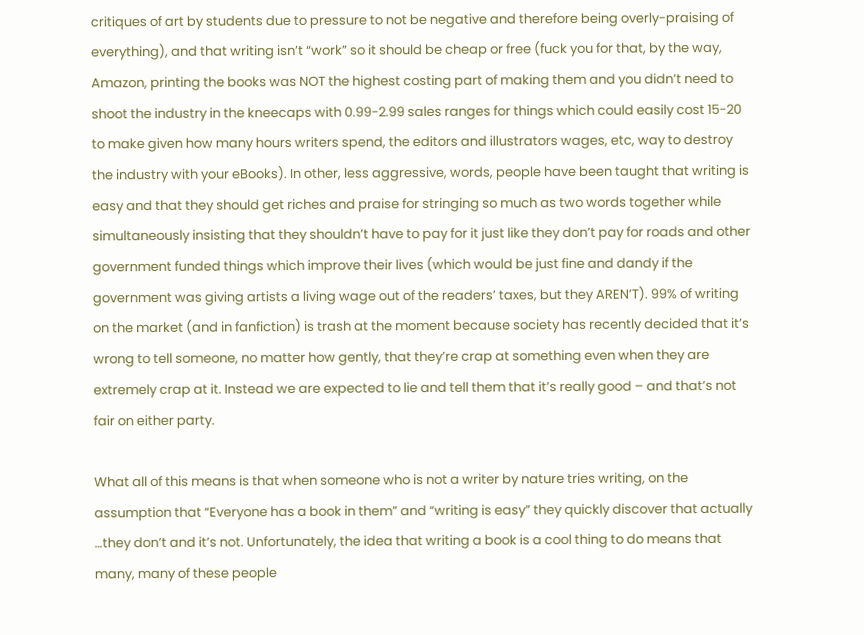critiques of art by students due to pressure to not be negative and therefore being overly-praising of everything), and that writing isn’t “work” so it should be cheap or free (fuck you for that, by the way, Amazon, printing the books was NOT the highest costing part of making them and you didn’t need to shoot the industry in the kneecaps with 0.99-2.99 sales ranges for things which could easily cost 15-20 to make given how many hours writers spend, the editors and illustrators wages, etc, way to destroy the industry with your eBooks). In other, less aggressive, words, people have been taught that writing is easy and that they should get riches and praise for stringing so much as two words together while simultaneously insisting that they shouldn’t have to pay for it just like they don’t pay for roads and other government funded things which improve their lives (which would be just fine and dandy if the government was giving artists a living wage out of the readers’ taxes, but they AREN’T). 99% of writing on the market (and in fanfiction) is trash at the moment because society has recently decided that it’s wrong to tell someone, no matter how gently, that they’re crap at something even when they are extremely crap at it. Instead we are expected to lie and tell them that it’s really good – and that’s not fair on either party.

What all of this means is that when someone who is not a writer by nature tries writing, on the assumption that “Everyone has a book in them” and “writing is easy” they quickly discover that actually …they don’t and it’s not. Unfortunately, the idea that writing a book is a cool thing to do means that many, many of these people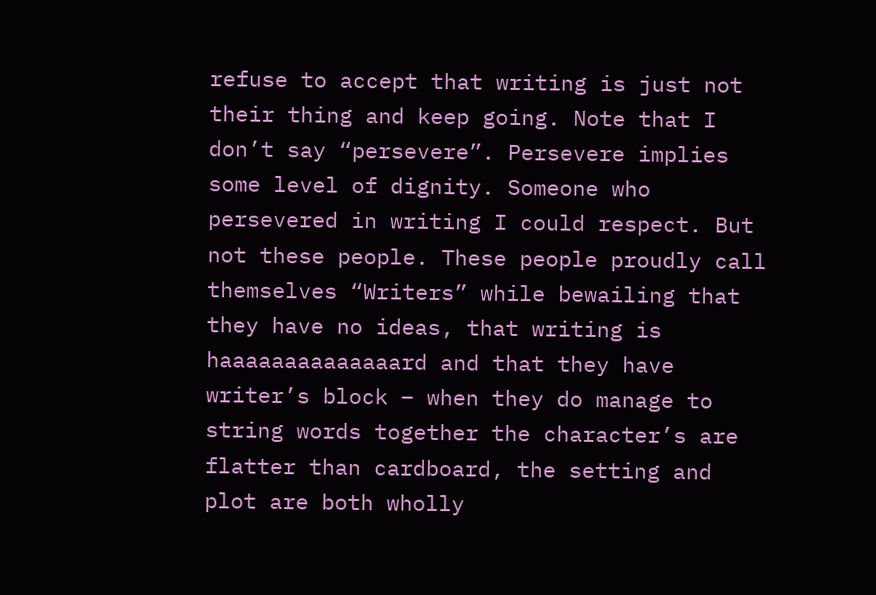refuse to accept that writing is just not their thing and keep going. Note that I don’t say “persevere”. Persevere implies some level of dignity. Someone who persevered in writing I could respect. But not these people. These people proudly call themselves “Writers” while bewailing that they have no ideas, that writing is haaaaaaaaaaaaaard and that they have writer’s block – when they do manage to string words together the character’s are flatter than cardboard, the setting and plot are both wholly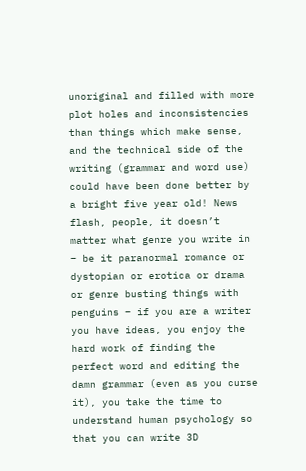unoriginal and filled with more plot holes and inconsistencies than things which make sense, and the technical side of the writing (grammar and word use) could have been done better by a bright five year old! News flash, people, it doesn’t matter what genre you write in – be it paranormal romance or dystopian or erotica or drama or genre busting things with penguins – if you are a writer you have ideas, you enjoy the hard work of finding the perfect word and editing the damn grammar (even as you curse it), you take the time to understand human psychology so that you can write 3D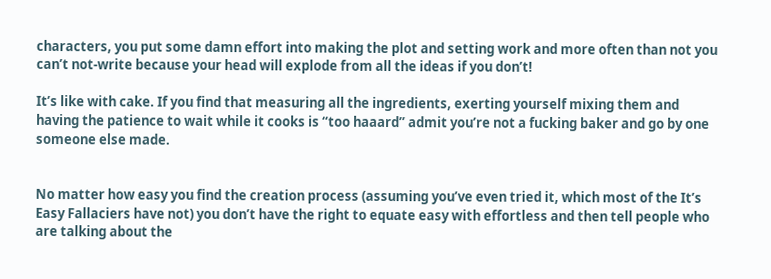characters, you put some damn effort into making the plot and setting work and more often than not you can’t not-write because your head will explode from all the ideas if you don’t!

It’s like with cake. If you find that measuring all the ingredients, exerting yourself mixing them and having the patience to wait while it cooks is “too haaard” admit you’re not a fucking baker and go by one someone else made.


No matter how easy you find the creation process (assuming you’ve even tried it, which most of the It’s Easy Fallaciers have not) you don’t have the right to equate easy with effortless and then tell people who are talking about the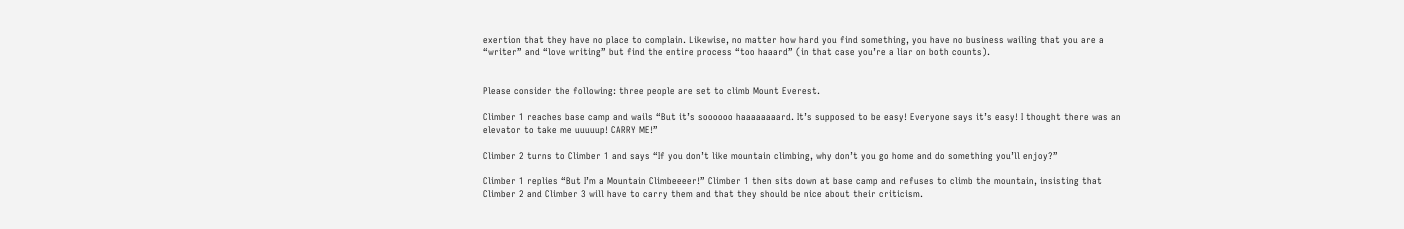exertion that they have no place to complain. Likewise, no matter how hard you find something, you have no business wailing that you are a “writer” and “love writing” but find the entire process “too haaard” (in that case you’re a liar on both counts).


Please consider the following: three people are set to climb Mount Everest.

Climber 1 reaches base camp and wails “But it’s soooooo haaaaaaaard. It’s supposed to be easy! Everyone says it’s easy! I thought there was an elevator to take me uuuuup! CARRY ME!”

Climber 2 turns to Climber 1 and says “If you don’t like mountain climbing, why don’t you go home and do something you’ll enjoy?”

Climber 1 replies “But I’m a Mountain Climbeeeer!” Climber 1 then sits down at base camp and refuses to climb the mountain, insisting that Climber 2 and Climber 3 will have to carry them and that they should be nice about their criticism.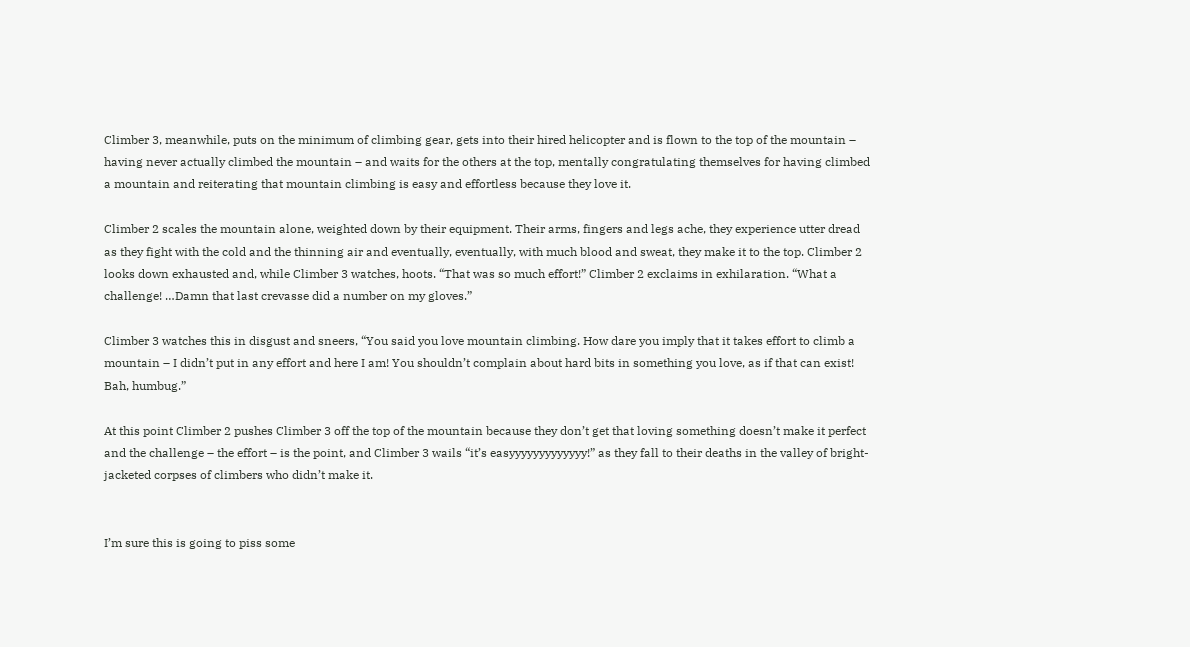Climber 3, meanwhile, puts on the minimum of climbing gear, gets into their hired helicopter and is flown to the top of the mountain – having never actually climbed the mountain – and waits for the others at the top, mentally congratulating themselves for having climbed a mountain and reiterating that mountain climbing is easy and effortless because they love it.

Climber 2 scales the mountain alone, weighted down by their equipment. Their arms, fingers and legs ache, they experience utter dread as they fight with the cold and the thinning air and eventually, eventually, with much blood and sweat, they make it to the top. Climber 2 looks down exhausted and, while Climber 3 watches, hoots. “That was so much effort!” Climber 2 exclaims in exhilaration. “What a challenge! …Damn that last crevasse did a number on my gloves.”

Climber 3 watches this in disgust and sneers, “You said you love mountain climbing. How dare you imply that it takes effort to climb a mountain – I didn’t put in any effort and here I am! You shouldn’t complain about hard bits in something you love, as if that can exist! Bah, humbug.”

At this point Climber 2 pushes Climber 3 off the top of the mountain because they don’t get that loving something doesn’t make it perfect and the challenge – the effort – is the point, and Climber 3 wails “it’s easyyyyyyyyyyyyy!” as they fall to their deaths in the valley of bright-jacketed corpses of climbers who didn’t make it.


I’m sure this is going to piss some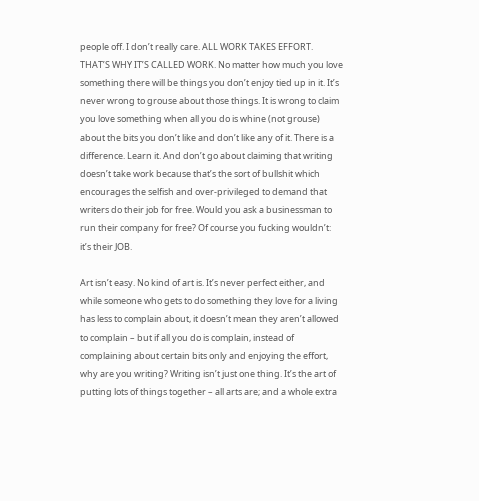people off. I don’t really care. ALL WORK TAKES EFFORT. THAT’S WHY IT’S CALLED WORK. No matter how much you love something there will be things you don’t enjoy tied up in it. It’s never wrong to grouse about those things. It is wrong to claim you love something when all you do is whine (not grouse) about the bits you don’t like and don’t like any of it. There is a difference. Learn it. And don’t go about claiming that writing doesn’t take work because that’s the sort of bullshit which encourages the selfish and over-privileged to demand that writers do their job for free. Would you ask a businessman to run their company for free? Of course you fucking wouldn’t: it’s their JOB.

Art isn’t easy. No kind of art is. It’s never perfect either, and while someone who gets to do something they love for a living has less to complain about, it doesn’t mean they aren’t allowed to complain – but if all you do is complain, instead of complaining about certain bits only and enjoying the effort, why are you writing? Writing isn’t just one thing. It’s the art of putting lots of things together – all arts are; and a whole extra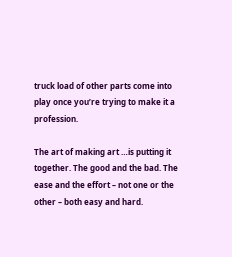truck load of other parts come into play once you’re trying to make it a profession.

The art of making art …is putting it together. The good and the bad. The ease and the effort – not one or the other – both easy and hard.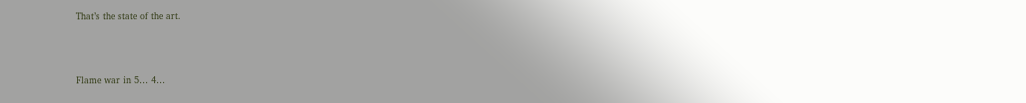That’s the state of the art.



Flame war in 5… 4…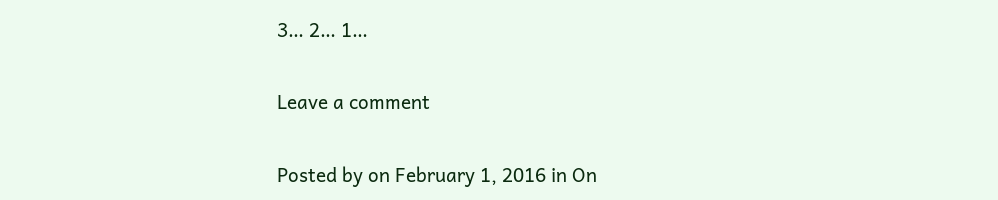3… 2… 1…

Leave a comment

Posted by on February 1, 2016 in On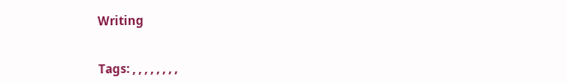Writing


Tags: , , , , , , , ,